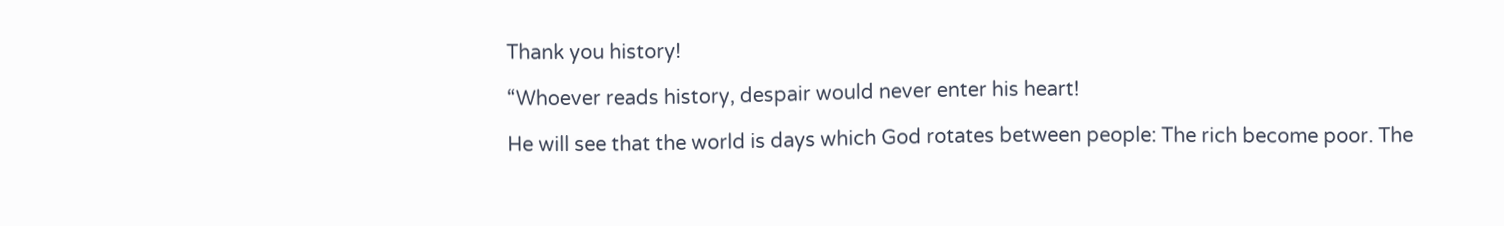Thank you history!

“Whoever reads history, despair would never enter his heart!

He will see that the world is days which God rotates between people: The rich become poor. The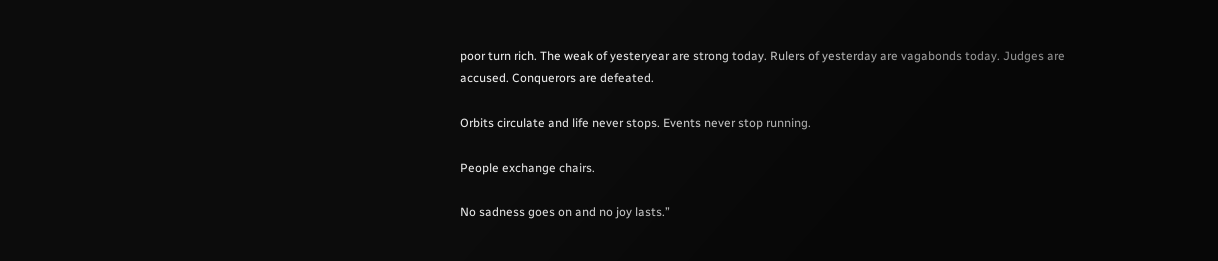poor turn rich. The weak of yesteryear are strong today. Rulers of yesterday are vagabonds today. Judges are accused. Conquerors are defeated.

Orbits circulate and life never stops. Events never stop running.

People exchange chairs.

No sadness goes on and no joy lasts.”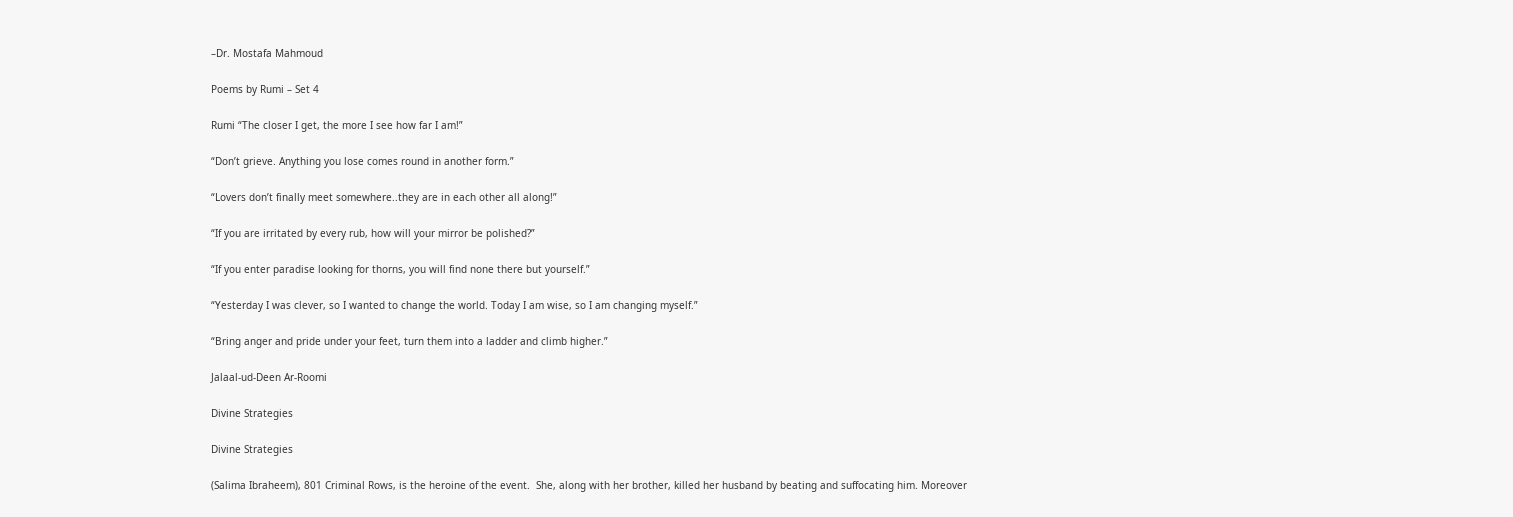–Dr. Mostafa Mahmoud

Poems by Rumi – Set 4

Rumi “The closer I get, the more I see how far I am!”

“Don’t grieve. Anything you lose comes round in another form.”

“Lovers don’t finally meet somewhere..they are in each other all along!”

“If you are irritated by every rub, how will your mirror be polished?”

“If you enter paradise looking for thorns, you will find none there but yourself.”

“Yesterday I was clever, so I wanted to change the world. Today I am wise, so I am changing myself.”

“Bring anger and pride under your feet, turn them into a ladder and climb higher.”

Jalaal-ud-Deen Ar-Roomi

Divine Strategies

Divine Strategies

(Salima Ibraheem), 801 Criminal Rows, is the heroine of the event.  She, along with her brother, killed her husband by beating and suffocating him. Moreover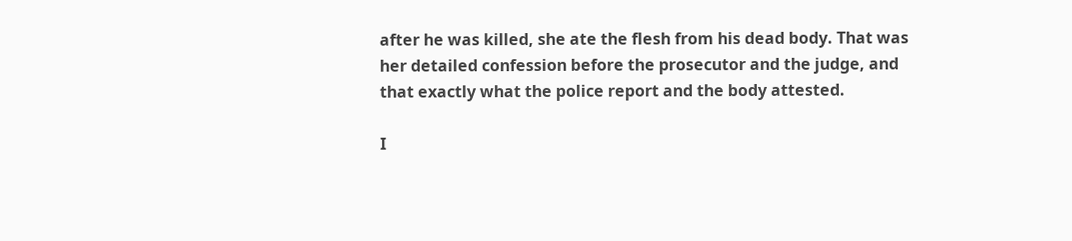after he was killed, she ate the flesh from his dead body. That was her detailed confession before the prosecutor and the judge, and that exactly what the police report and the body attested.

I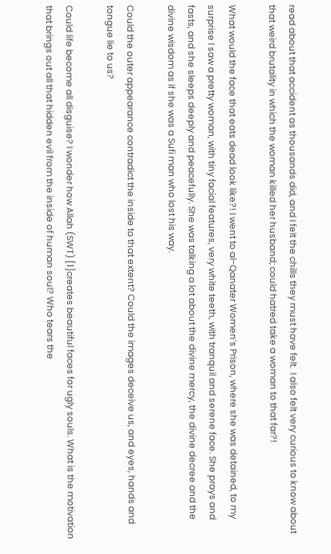read about that accident as thousands did, and I felt the chills they must have felt.  I also felt very curious to know about that weird brutality in which the woman killed her husband; could hatred take a woman to that far?!

What would the face that eats dead look like?! I went to al-Qanater Women’s Prison, where she was detained, to my surprise I saw a pretty woman, with tiny facial features, very white teeth, with tranquil and serene face. She prays and fasts, and she sleeps deeply and peacefully. She was talking a lot about the divine mercy, the divine decree and the divine wisdom as if she was a Sufi man who lost his way.

Could the outer appearance contradict the inside to that extent? Could the images deceive us, and eyes, hands and tongue lie to us?

Could life become all disguise? I wonder how Allah (SWT) [1]creates beautiful faces for ugly souls. What is the motivation that brings out all that hidden evil from the inside of human soul? Who tears the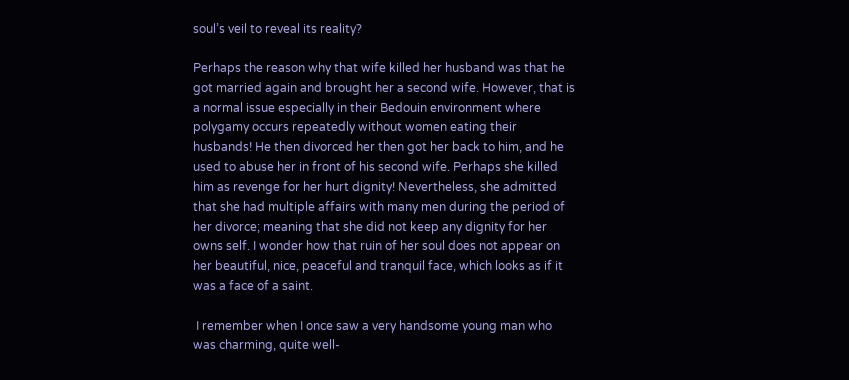soul’s veil to reveal its reality?

Perhaps the reason why that wife killed her husband was that he got married again and brought her a second wife. However, that is a normal issue especially in their Bedouin environment where polygamy occurs repeatedly without women eating their husbands! He then divorced her then got her back to him, and he used to abuse her in front of his second wife. Perhaps she killed him as revenge for her hurt dignity! Nevertheless, she admitted that she had multiple affairs with many men during the period of her divorce; meaning that she did not keep any dignity for her owns self. I wonder how that ruin of her soul does not appear on her beautiful, nice, peaceful and tranquil face, which looks as if it was a face of a saint.

 I remember when I once saw a very handsome young man who was charming, quite well-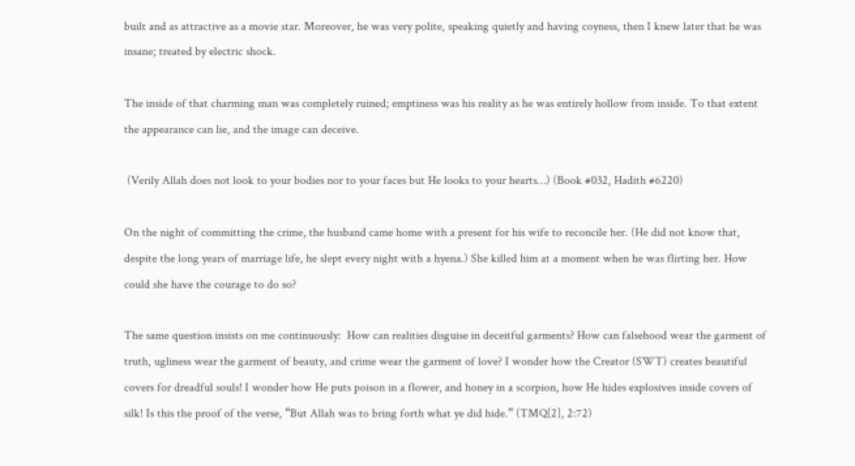built and as attractive as a movie star. Moreover, he was very polite, speaking quietly and having coyness, then I knew later that he was insane; treated by electric shock.

The inside of that charming man was completely ruined; emptiness was his reality as he was entirely hollow from inside. To that extent the appearance can lie, and the image can deceive.

 (Verily Allah does not look to your bodies nor to your faces but He looks to your hearts…) (Book #032, Hadith #6220)

On the night of committing the crime, the husband came home with a present for his wife to reconcile her. (He did not know that, despite the long years of marriage life, he slept every night with a hyena.) She killed him at a moment when he was flirting her. How could she have the courage to do so?

The same question insists on me continuously:  How can realities disguise in deceitful garments? How can falsehood wear the garment of truth, ugliness wear the garment of beauty, and crime wear the garment of love? I wonder how the Creator (SWT) creates beautiful covers for dreadful souls! I wonder how He puts poison in a flower, and honey in a scorpion, how He hides explosives inside covers of silk! Is this the proof of the verse, “But Allah was to bring forth what ye did hide.” (TMQ[2], 2:72)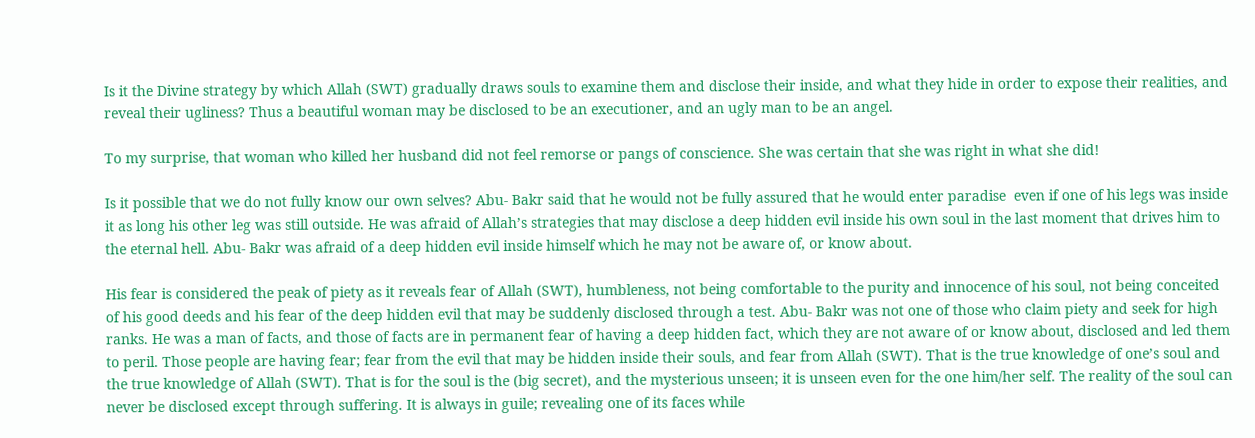Is it the Divine strategy by which Allah (SWT) gradually draws souls to examine them and disclose their inside, and what they hide in order to expose their realities, and reveal their ugliness? Thus a beautiful woman may be disclosed to be an executioner, and an ugly man to be an angel.

To my surprise, that woman who killed her husband did not feel remorse or pangs of conscience. She was certain that she was right in what she did!

Is it possible that we do not fully know our own selves? Abu- Bakr said that he would not be fully assured that he would enter paradise  even if one of his legs was inside it as long his other leg was still outside. He was afraid of Allah’s strategies that may disclose a deep hidden evil inside his own soul in the last moment that drives him to the eternal hell. Abu- Bakr was afraid of a deep hidden evil inside himself which he may not be aware of, or know about.

His fear is considered the peak of piety as it reveals fear of Allah (SWT), humbleness, not being comfortable to the purity and innocence of his soul, not being conceited of his good deeds and his fear of the deep hidden evil that may be suddenly disclosed through a test. Abu- Bakr was not one of those who claim piety and seek for high ranks. He was a man of facts, and those of facts are in permanent fear of having a deep hidden fact, which they are not aware of or know about, disclosed and led them to peril. Those people are having fear; fear from the evil that may be hidden inside their souls, and fear from Allah (SWT). That is the true knowledge of one’s soul and the true knowledge of Allah (SWT). That is for the soul is the (big secret), and the mysterious unseen; it is unseen even for the one him/her self. The reality of the soul can never be disclosed except through suffering. It is always in guile; revealing one of its faces while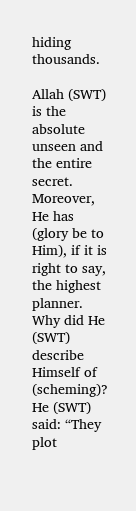hiding thousands.

Allah (SWT) is the absolute unseen and the entire secret. Moreover, He has (glory be to Him), if it is right to say, the highest planner. Why did He (SWT) describe Himself of (scheming)? He (SWT) said: “They plot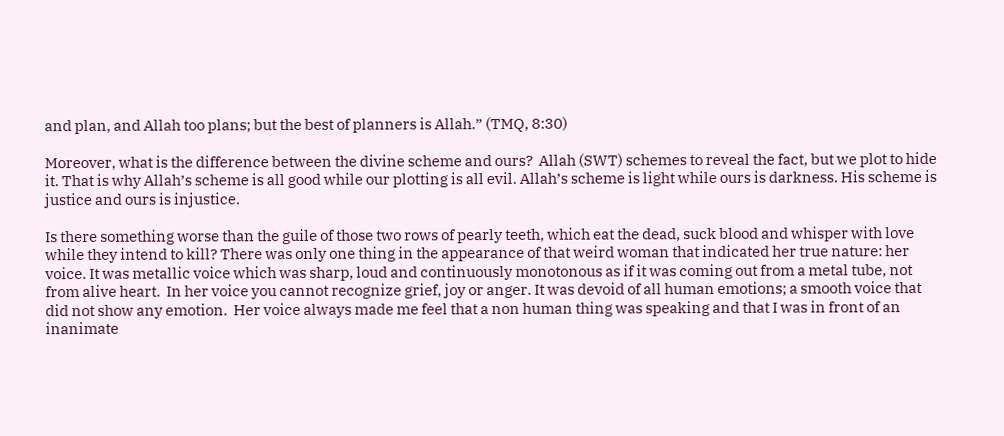and plan, and Allah too plans; but the best of planners is Allah.” (TMQ, 8:30)

Moreover, what is the difference between the divine scheme and ours?  Allah (SWT) schemes to reveal the fact, but we plot to hide it. That is why Allah’s scheme is all good while our plotting is all evil. Allah’s scheme is light while ours is darkness. His scheme is justice and ours is injustice.

Is there something worse than the guile of those two rows of pearly teeth, which eat the dead, suck blood and whisper with love while they intend to kill? There was only one thing in the appearance of that weird woman that indicated her true nature: her voice. It was metallic voice which was sharp, loud and continuously monotonous as if it was coming out from a metal tube, not from alive heart.  In her voice you cannot recognize grief, joy or anger. It was devoid of all human emotions; a smooth voice that did not show any emotion.  Her voice always made me feel that a non human thing was speaking and that I was in front of an inanimate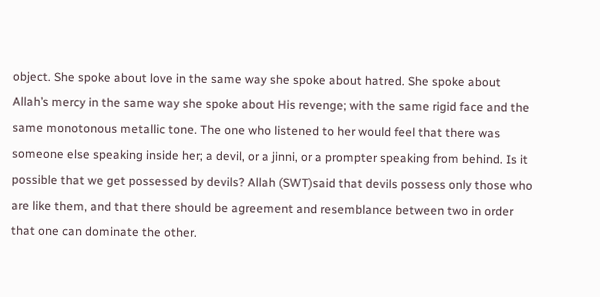object. She spoke about love in the same way she spoke about hatred. She spoke about Allah’s mercy in the same way she spoke about His revenge; with the same rigid face and the same monotonous metallic tone. The one who listened to her would feel that there was someone else speaking inside her; a devil, or a jinni, or a prompter speaking from behind. Is it possible that we get possessed by devils? Allah (SWT)said that devils possess only those who are like them, and that there should be agreement and resemblance between two in order that one can dominate the other.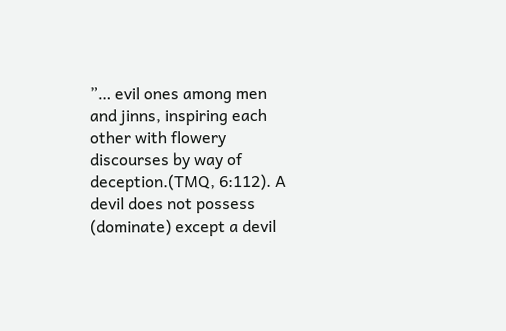”… evil ones among men and jinns, inspiring each other with flowery discourses by way of deception.(TMQ, 6:112). A devil does not possess (dominate) except a devil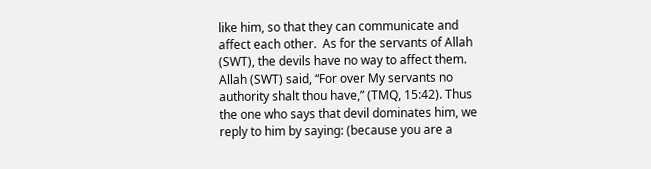like him, so that they can communicate and affect each other.  As for the servants of Allah (SWT), the devils have no way to affect them. Allah (SWT) said, “For over My servants no authority shalt thou have,” (TMQ, 15:42). Thus the one who says that devil dominates him, we reply to him by saying: (because you are a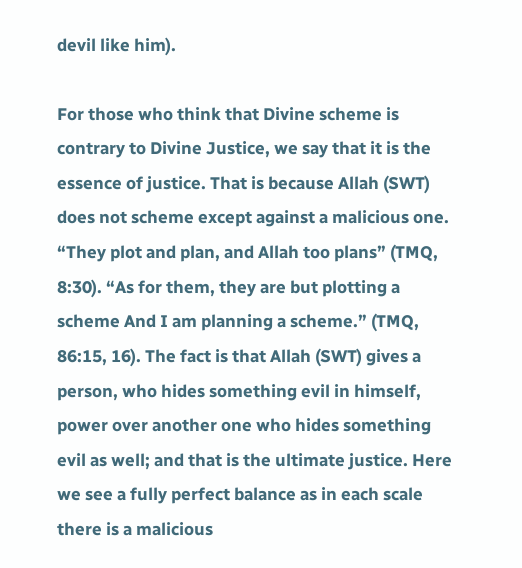devil like him).

For those who think that Divine scheme is contrary to Divine Justice, we say that it is the essence of justice. That is because Allah (SWT) does not scheme except against a malicious one. “They plot and plan, and Allah too plans” (TMQ, 8:30). “As for them, they are but plotting a scheme And I am planning a scheme.” (TMQ, 86:15, 16). The fact is that Allah (SWT) gives a person, who hides something evil in himself, power over another one who hides something evil as well; and that is the ultimate justice. Here we see a fully perfect balance as in each scale there is a malicious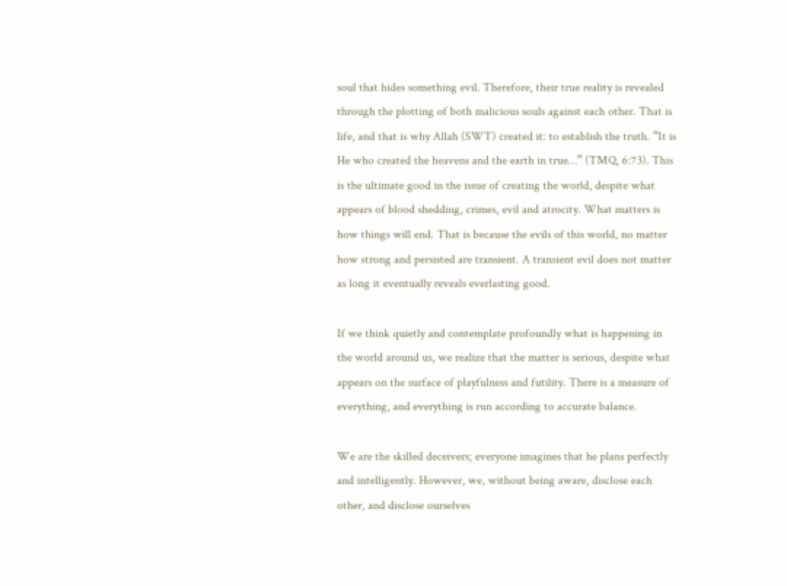soul that hides something evil. Therefore, their true reality is revealed through the plotting of both malicious souls against each other. That is life, and that is why Allah (SWT) created it: to establish the truth. “It is He who created the heavens and the earth in true…” (TMQ, 6:73). This is the ultimate good in the issue of creating the world, despite what appears of blood shedding, crimes, evil and atrocity. What matters is how things will end. That is because the evils of this world, no matter how strong and persisted are transient. A transient evil does not matter as long it eventually reveals everlasting good.

If we think quietly and contemplate profoundly what is happening in the world around us, we realize that the matter is serious, despite what appears on the surface of playfulness and futility. There is a measure of everything, and everything is run according to accurate balance.

We are the skilled deceivers; everyone imagines that he plans perfectly and intelligently. However, we, without being aware, disclose each other, and disclose ourselves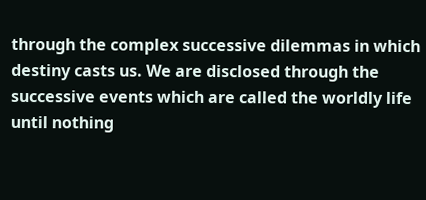through the complex successive dilemmas in which destiny casts us. We are disclosed through the successive events which are called the worldly life until nothing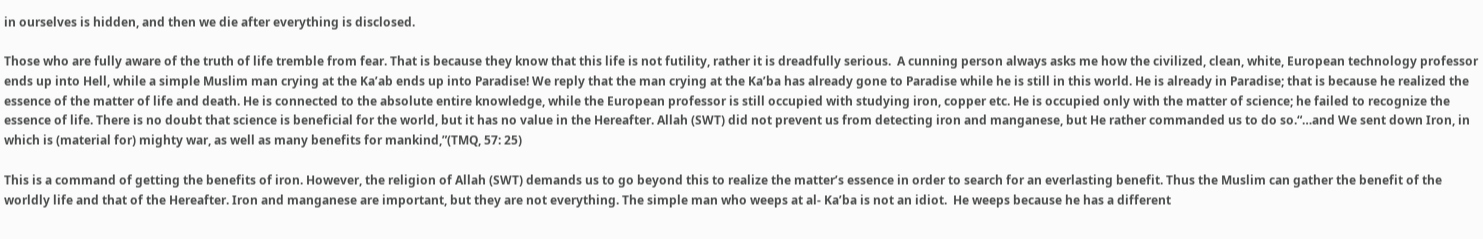in ourselves is hidden, and then we die after everything is disclosed.

Those who are fully aware of the truth of life tremble from fear. That is because they know that this life is not futility, rather it is dreadfully serious.  A cunning person always asks me how the civilized, clean, white, European technology professor ends up into Hell, while a simple Muslim man crying at the Ka’ab ends up into Paradise! We reply that the man crying at the Ka’ba has already gone to Paradise while he is still in this world. He is already in Paradise; that is because he realized the essence of the matter of life and death. He is connected to the absolute entire knowledge, while the European professor is still occupied with studying iron, copper etc. He is occupied only with the matter of science; he failed to recognize the essence of life. There is no doubt that science is beneficial for the world, but it has no value in the Hereafter. Allah (SWT) did not prevent us from detecting iron and manganese, but He rather commanded us to do so.“…and We sent down Iron, in which is (material for) mighty war, as well as many benefits for mankind,”(TMQ, 57: 25)

This is a command of getting the benefits of iron. However, the religion of Allah (SWT) demands us to go beyond this to realize the matter’s essence in order to search for an everlasting benefit. Thus the Muslim can gather the benefit of the worldly life and that of the Hereafter. Iron and manganese are important, but they are not everything. The simple man who weeps at al- Ka’ba is not an idiot.  He weeps because he has a different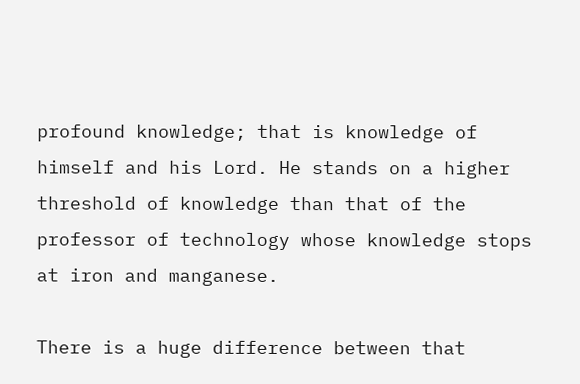profound knowledge; that is knowledge of himself and his Lord. He stands on a higher threshold of knowledge than that of the professor of technology whose knowledge stops at iron and manganese.

There is a huge difference between that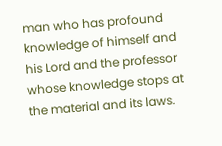man who has profound knowledge of himself and his Lord and the professor whose knowledge stops at the material and its laws.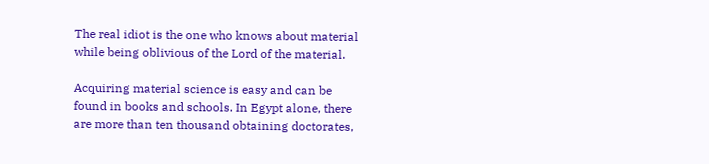The real idiot is the one who knows about material while being oblivious of the Lord of the material.

Acquiring material science is easy and can be found in books and schools. In Egypt alone, there are more than ten thousand obtaining doctorates,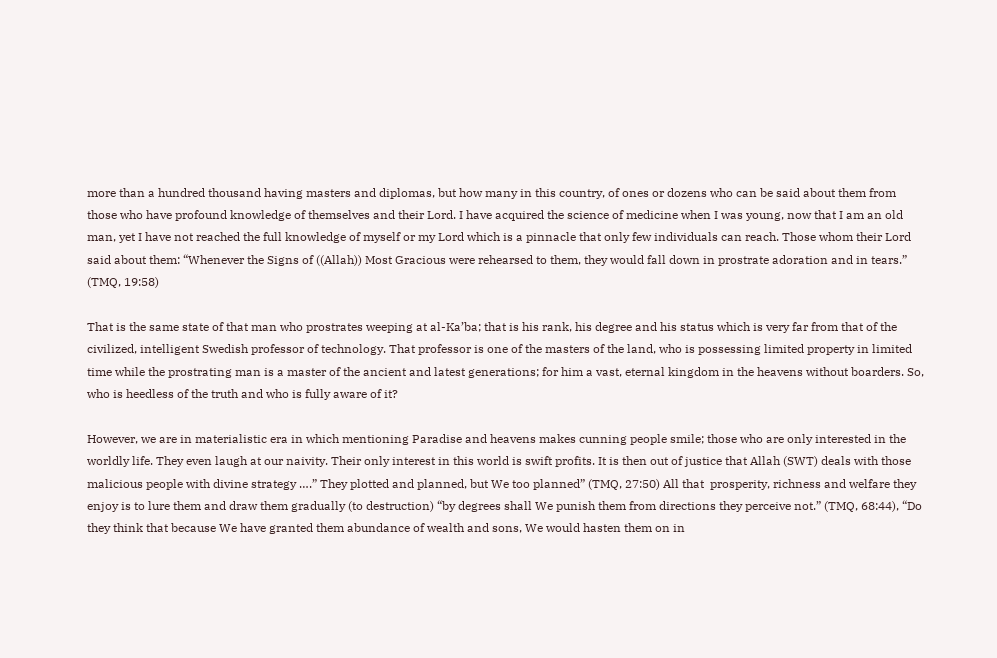more than a hundred thousand having masters and diplomas, but how many in this country, of ones or dozens who can be said about them from those who have profound knowledge of themselves and their Lord. I have acquired the science of medicine when I was young, now that I am an old man, yet I have not reached the full knowledge of myself or my Lord which is a pinnacle that only few individuals can reach. Those whom their Lord said about them: “Whenever the Signs of ((Allah)) Most Gracious were rehearsed to them, they would fall down in prostrate adoration and in tears.” (TMQ, 19:58)

That is the same state of that man who prostrates weeping at al-Ka’ba; that is his rank, his degree and his status which is very far from that of the civilized, intelligent Swedish professor of technology. That professor is one of the masters of the land, who is possessing limited property in limited time while the prostrating man is a master of the ancient and latest generations; for him a vast, eternal kingdom in the heavens without boarders. So, who is heedless of the truth and who is fully aware of it?

However, we are in materialistic era in which mentioning Paradise and heavens makes cunning people smile; those who are only interested in the worldly life. They even laugh at our naivity. Their only interest in this world is swift profits. It is then out of justice that Allah (SWT) deals with those malicious people with divine strategy ….” They plotted and planned, but We too planned” (TMQ, 27:50) All that  prosperity, richness and welfare they enjoy is to lure them and draw them gradually (to destruction) “by degrees shall We punish them from directions they perceive not.” (TMQ, 68:44), “Do they think that because We have granted them abundance of wealth and sons, We would hasten them on in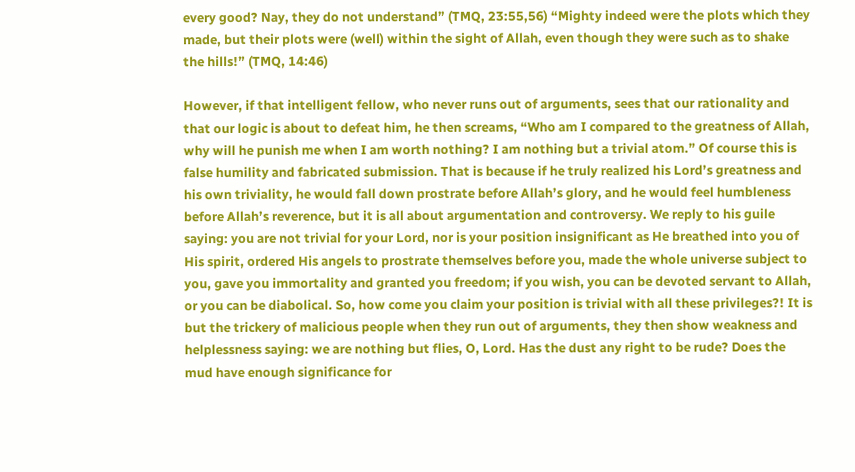every good? Nay, they do not understand” (TMQ, 23:55,56) “Mighty indeed were the plots which they made, but their plots were (well) within the sight of Allah, even though they were such as to shake the hills!” (TMQ, 14:46)

However, if that intelligent fellow, who never runs out of arguments, sees that our rationality and that our logic is about to defeat him, he then screams, “Who am I compared to the greatness of Allah, why will he punish me when I am worth nothing? I am nothing but a trivial atom.” Of course this is false humility and fabricated submission. That is because if he truly realized his Lord’s greatness and his own triviality, he would fall down prostrate before Allah’s glory, and he would feel humbleness before Allah’s reverence, but it is all about argumentation and controversy. We reply to his guile saying: you are not trivial for your Lord, nor is your position insignificant as He breathed into you of His spirit, ordered His angels to prostrate themselves before you, made the whole universe subject to you, gave you immortality and granted you freedom; if you wish, you can be devoted servant to Allah, or you can be diabolical. So, how come you claim your position is trivial with all these privileges?! It is but the trickery of malicious people when they run out of arguments, they then show weakness and helplessness saying: we are nothing but flies, O, Lord. Has the dust any right to be rude? Does the mud have enough significance for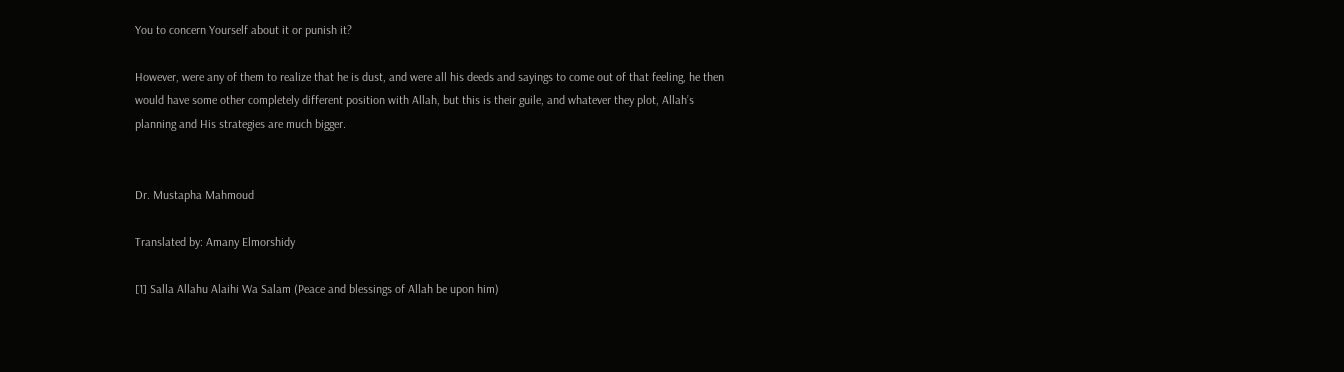You to concern Yourself about it or punish it?

However, were any of them to realize that he is dust, and were all his deeds and sayings to come out of that feeling, he then would have some other completely different position with Allah, but this is their guile, and whatever they plot, Allah’s planning and His strategies are much bigger.


Dr. Mustapha Mahmoud

Translated by: Amany Elmorshidy

[1] Salla Allahu Alaihi Wa Salam (Peace and blessings of Allah be upon him)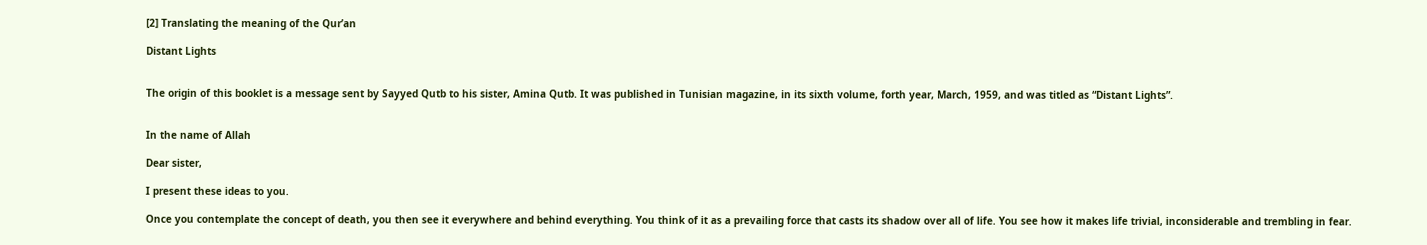[2] Translating the meaning of the Qur’an

Distant Lights


The origin of this booklet is a message sent by Sayyed Qutb to his sister, Amina Qutb. It was published in Tunisian magazine, in its sixth volume, forth year, March, 1959, and was titled as “Distant Lights”.


In the name of Allah

Dear sister,

I present these ideas to you.

Once you contemplate the concept of death, you then see it everywhere and behind everything. You think of it as a prevailing force that casts its shadow over all of life. You see how it makes life trivial, inconsiderable and trembling in fear.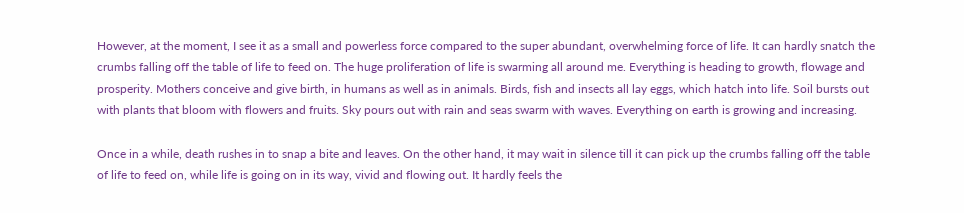However, at the moment, I see it as a small and powerless force compared to the super abundant, overwhelming force of life. It can hardly snatch the crumbs falling off the table of life to feed on. The huge proliferation of life is swarming all around me. Everything is heading to growth, flowage and prosperity. Mothers conceive and give birth, in humans as well as in animals. Birds, fish and insects all lay eggs, which hatch into life. Soil bursts out with plants that bloom with flowers and fruits. Sky pours out with rain and seas swarm with waves. Everything on earth is growing and increasing.

Once in a while, death rushes in to snap a bite and leaves. On the other hand, it may wait in silence till it can pick up the crumbs falling off the table of life to feed on, while life is going on in its way, vivid and flowing out. It hardly feels the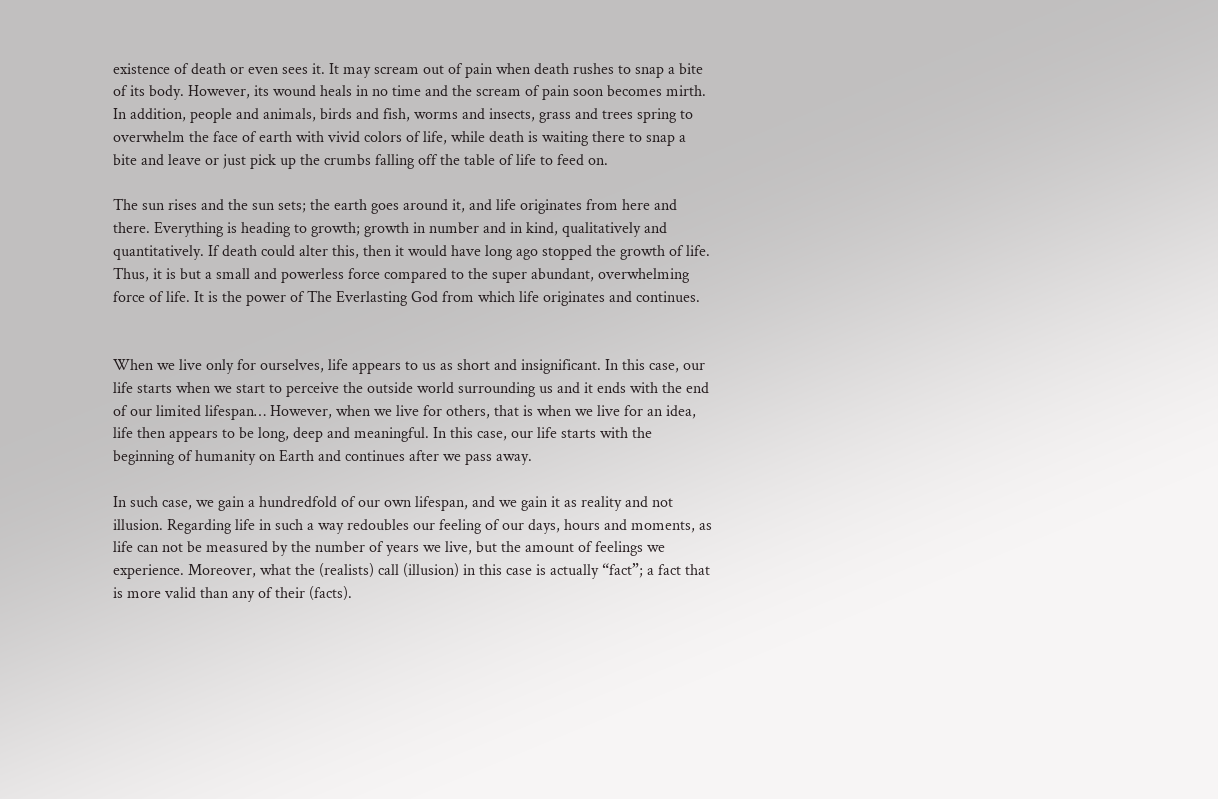existence of death or even sees it. It may scream out of pain when death rushes to snap a bite of its body. However, its wound heals in no time and the scream of pain soon becomes mirth. In addition, people and animals, birds and fish, worms and insects, grass and trees spring to overwhelm the face of earth with vivid colors of life, while death is waiting there to snap a bite and leave or just pick up the crumbs falling off the table of life to feed on.

The sun rises and the sun sets; the earth goes around it, and life originates from here and there. Everything is heading to growth; growth in number and in kind, qualitatively and quantitatively. If death could alter this, then it would have long ago stopped the growth of life. Thus, it is but a small and powerless force compared to the super abundant, overwhelming force of life. It is the power of The Everlasting God from which life originates and continues.


When we live only for ourselves, life appears to us as short and insignificant. In this case, our life starts when we start to perceive the outside world surrounding us and it ends with the end of our limited lifespan… However, when we live for others, that is when we live for an idea, life then appears to be long, deep and meaningful. In this case, our life starts with the beginning of humanity on Earth and continues after we pass away.

In such case, we gain a hundredfold of our own lifespan, and we gain it as reality and not illusion. Regarding life in such a way redoubles our feeling of our days, hours and moments, as life can not be measured by the number of years we live, but the amount of feelings we experience. Moreover, what the (realists) call (illusion) in this case is actually “fact”; a fact that is more valid than any of their (facts).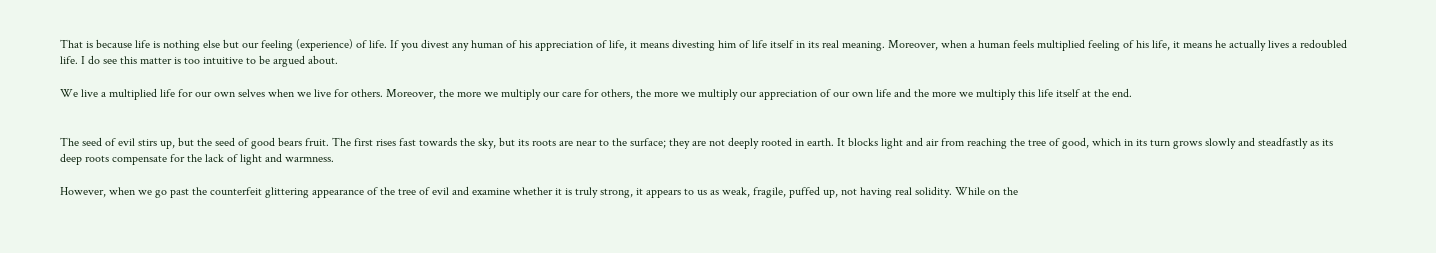That is because life is nothing else but our feeling (experience) of life. If you divest any human of his appreciation of life, it means divesting him of life itself in its real meaning. Moreover, when a human feels multiplied feeling of his life, it means he actually lives a redoubled life. I do see this matter is too intuitive to be argued about.

We live a multiplied life for our own selves when we live for others. Moreover, the more we multiply our care for others, the more we multiply our appreciation of our own life and the more we multiply this life itself at the end.


The seed of evil stirs up, but the seed of good bears fruit. The first rises fast towards the sky, but its roots are near to the surface; they are not deeply rooted in earth. It blocks light and air from reaching the tree of good, which in its turn grows slowly and steadfastly as its deep roots compensate for the lack of light and warmness.

However, when we go past the counterfeit glittering appearance of the tree of evil and examine whether it is truly strong, it appears to us as weak, fragile, puffed up, not having real solidity. While on the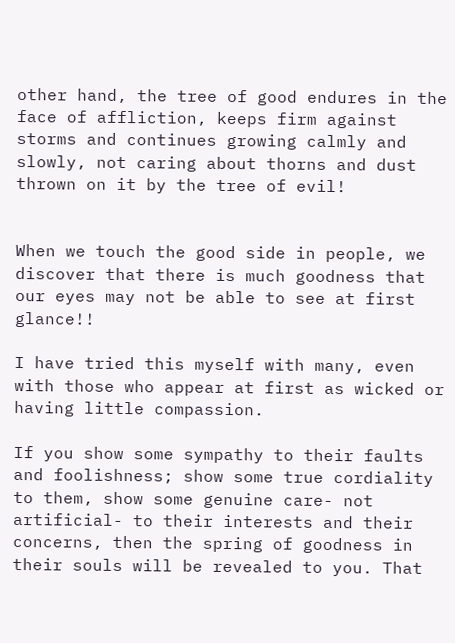other hand, the tree of good endures in the face of affliction, keeps firm against storms and continues growing calmly and slowly, not caring about thorns and dust thrown on it by the tree of evil!


When we touch the good side in people, we discover that there is much goodness that our eyes may not be able to see at first glance!!

I have tried this myself with many, even with those who appear at first as wicked or having little compassion.

If you show some sympathy to their faults and foolishness; show some true cordiality to them, show some genuine care- not artificial- to their interests and their concerns, then the spring of goodness in their souls will be revealed to you. That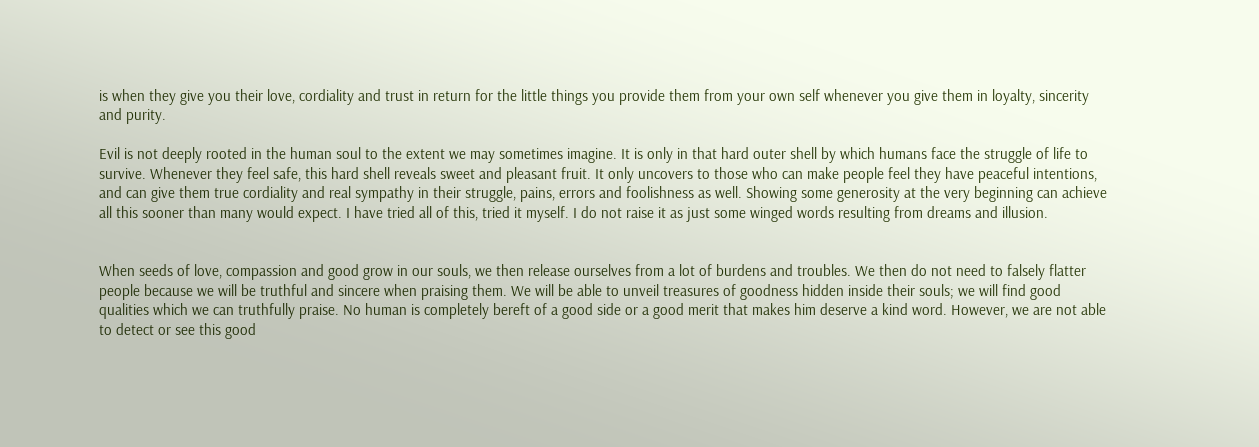is when they give you their love, cordiality and trust in return for the little things you provide them from your own self whenever you give them in loyalty, sincerity and purity.

Evil is not deeply rooted in the human soul to the extent we may sometimes imagine. It is only in that hard outer shell by which humans face the struggle of life to survive. Whenever they feel safe, this hard shell reveals sweet and pleasant fruit. It only uncovers to those who can make people feel they have peaceful intentions, and can give them true cordiality and real sympathy in their struggle, pains, errors and foolishness as well. Showing some generosity at the very beginning can achieve all this sooner than many would expect. I have tried all of this, tried it myself. I do not raise it as just some winged words resulting from dreams and illusion.


When seeds of love, compassion and good grow in our souls, we then release ourselves from a lot of burdens and troubles. We then do not need to falsely flatter people because we will be truthful and sincere when praising them. We will be able to unveil treasures of goodness hidden inside their souls; we will find good qualities which we can truthfully praise. No human is completely bereft of a good side or a good merit that makes him deserve a kind word. However, we are not able to detect or see this good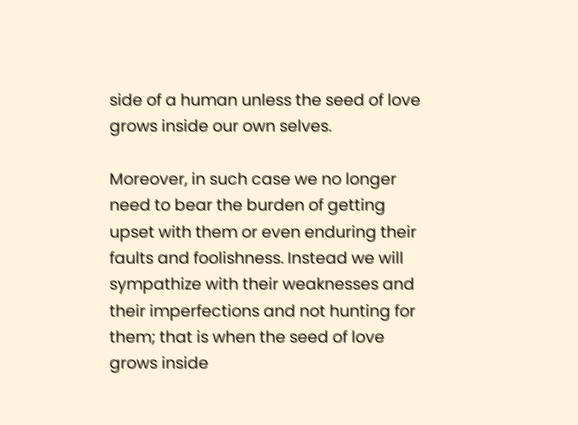side of a human unless the seed of love grows inside our own selves.

Moreover, in such case we no longer need to bear the burden of getting upset with them or even enduring their faults and foolishness. Instead we will sympathize with their weaknesses and their imperfections and not hunting for them; that is when the seed of love grows inside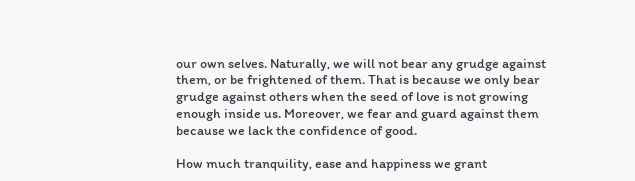our own selves. Naturally, we will not bear any grudge against them, or be frightened of them. That is because we only bear grudge against others when the seed of love is not growing enough inside us. Moreover, we fear and guard against them because we lack the confidence of good.

How much tranquility, ease and happiness we grant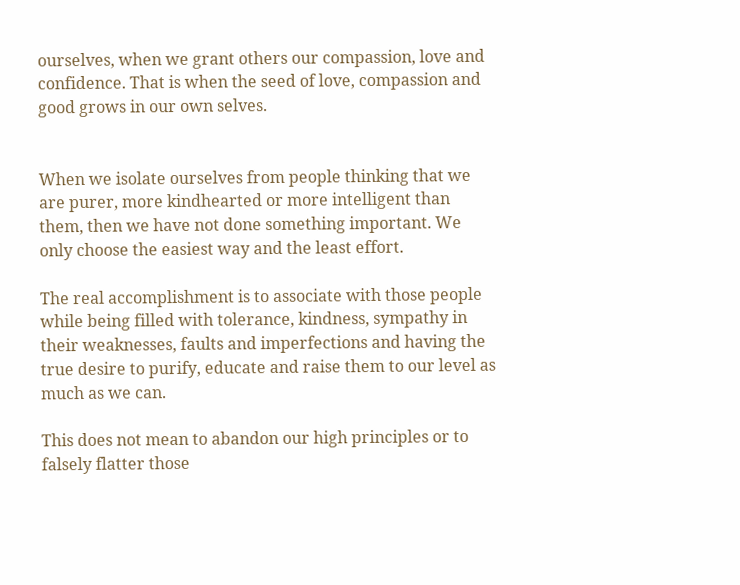ourselves, when we grant others our compassion, love and confidence. That is when the seed of love, compassion and good grows in our own selves.


When we isolate ourselves from people thinking that we are purer, more kindhearted or more intelligent than them, then we have not done something important. We only choose the easiest way and the least effort.

The real accomplishment is to associate with those people while being filled with tolerance, kindness, sympathy in their weaknesses, faults and imperfections and having the true desire to purify, educate and raise them to our level as much as we can.

This does not mean to abandon our high principles or to falsely flatter those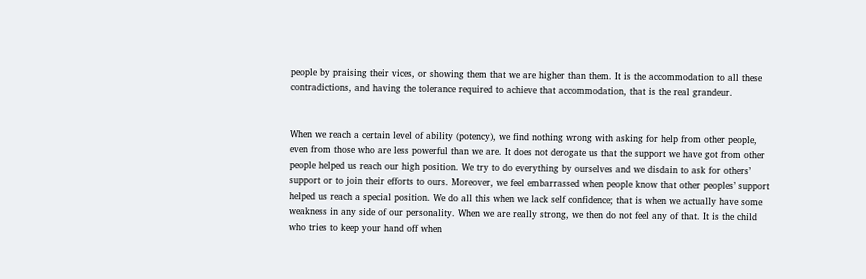people by praising their vices, or showing them that we are higher than them. It is the accommodation to all these contradictions, and having the tolerance required to achieve that accommodation, that is the real grandeur.


When we reach a certain level of ability (potency), we find nothing wrong with asking for help from other people, even from those who are less powerful than we are. It does not derogate us that the support we have got from other people helped us reach our high position. We try to do everything by ourselves and we disdain to ask for others’ support or to join their efforts to ours. Moreover, we feel embarrassed when people know that other peoples’ support helped us reach a special position. We do all this when we lack self confidence; that is when we actually have some weakness in any side of our personality. When we are really strong, we then do not feel any of that. It is the child who tries to keep your hand off when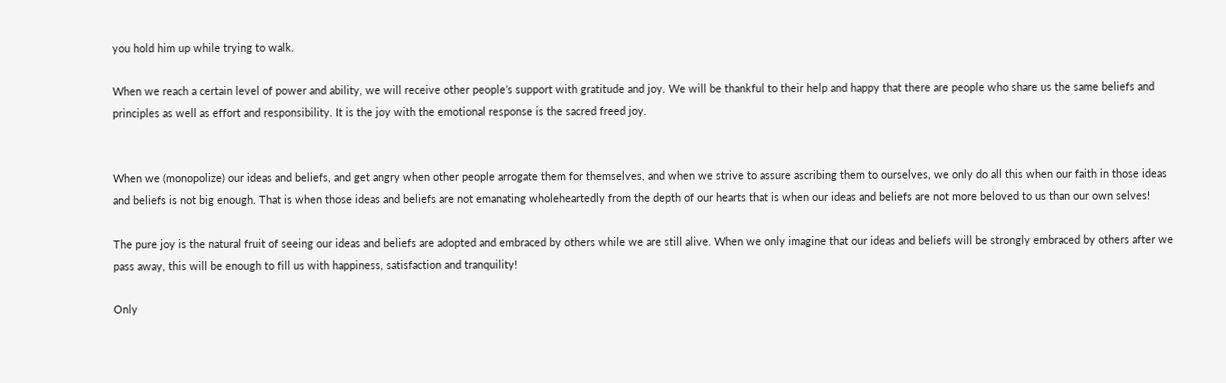you hold him up while trying to walk.

When we reach a certain level of power and ability, we will receive other people’s support with gratitude and joy. We will be thankful to their help and happy that there are people who share us the same beliefs and principles as well as effort and responsibility. It is the joy with the emotional response is the sacred freed joy.


When we (monopolize) our ideas and beliefs, and get angry when other people arrogate them for themselves, and when we strive to assure ascribing them to ourselves, we only do all this when our faith in those ideas and beliefs is not big enough. That is when those ideas and beliefs are not emanating wholeheartedly from the depth of our hearts that is when our ideas and beliefs are not more beloved to us than our own selves!

The pure joy is the natural fruit of seeing our ideas and beliefs are adopted and embraced by others while we are still alive. When we only imagine that our ideas and beliefs will be strongly embraced by others after we pass away, this will be enough to fill us with happiness, satisfaction and tranquility!

Only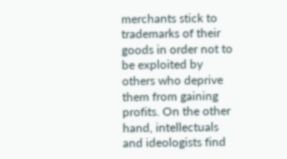merchants stick to trademarks of their goods in order not to be exploited by others who deprive them from gaining profits. On the other hand, intellectuals and ideologists find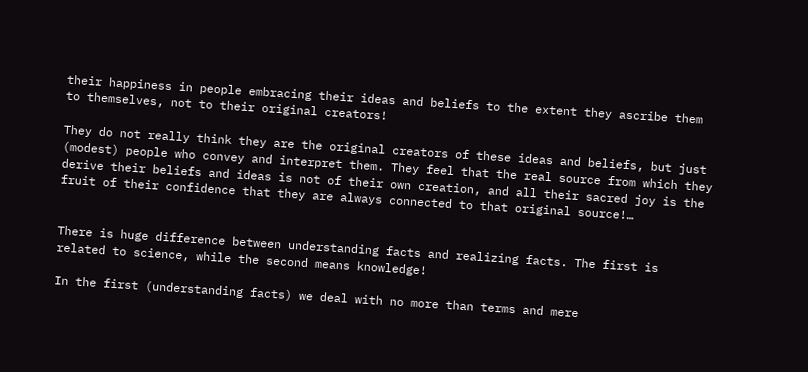their happiness in people embracing their ideas and beliefs to the extent they ascribe them to themselves, not to their original creators!

They do not really think they are the original creators of these ideas and beliefs, but just (modest) people who convey and interpret them. They feel that the real source from which they derive their beliefs and ideas is not of their own creation, and all their sacred joy is the fruit of their confidence that they are always connected to that original source!…


There is huge difference between understanding facts and realizing facts. The first is related to science, while the second means knowledge!

In the first (understanding facts) we deal with no more than terms and mere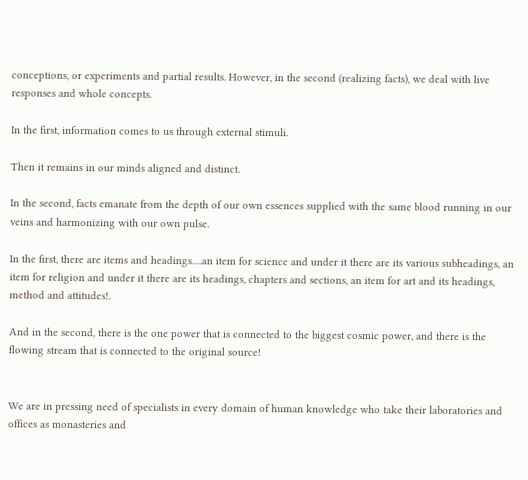conceptions, or experiments and partial results. However, in the second (realizing facts), we deal with live responses and whole concepts.

In the first, information comes to us through external stimuli.

Then it remains in our minds aligned and distinct.

In the second, facts emanate from the depth of our own essences supplied with the same blood running in our veins and harmonizing with our own pulse.

In the first, there are items and headings….an item for science and under it there are its various subheadings, an item for religion and under it there are its headings, chapters and sections, an item for art and its headings, method and attitudes!.

And in the second, there is the one power that is connected to the biggest cosmic power, and there is the flowing stream that is connected to the original source!


We are in pressing need of specialists in every domain of human knowledge who take their laboratories and offices as monasteries and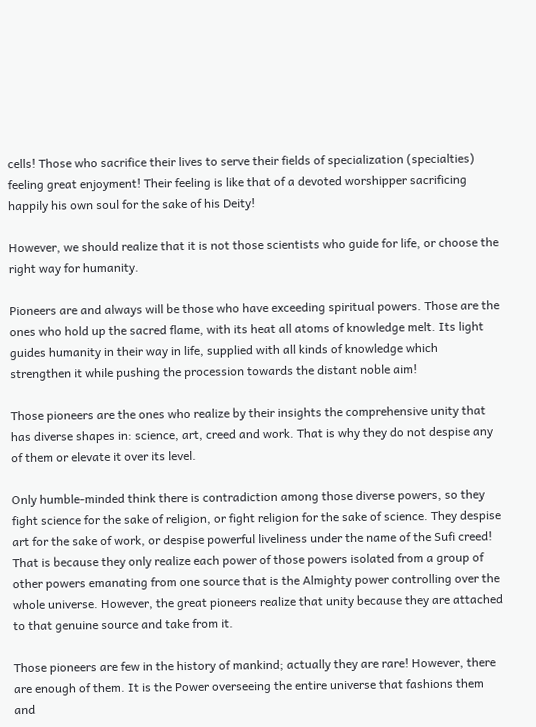cells! Those who sacrifice their lives to serve their fields of specialization (specialties) feeling great enjoyment! Their feeling is like that of a devoted worshipper sacrificing happily his own soul for the sake of his Deity!

However, we should realize that it is not those scientists who guide for life, or choose the right way for humanity.

Pioneers are and always will be those who have exceeding spiritual powers. Those are the ones who hold up the sacred flame, with its heat all atoms of knowledge melt. Its light guides humanity in their way in life, supplied with all kinds of knowledge which strengthen it while pushing the procession towards the distant noble aim!

Those pioneers are the ones who realize by their insights the comprehensive unity that has diverse shapes in: science, art, creed and work. That is why they do not despise any of them or elevate it over its level.

Only humble-minded think there is contradiction among those diverse powers, so they fight science for the sake of religion, or fight religion for the sake of science. They despise art for the sake of work, or despise powerful liveliness under the name of the Sufi creed! That is because they only realize each power of those powers isolated from a group of other powers emanating from one source that is the Almighty power controlling over the whole universe. However, the great pioneers realize that unity because they are attached to that genuine source and take from it.

Those pioneers are few in the history of mankind; actually they are rare! However, there are enough of them. It is the Power overseeing the entire universe that fashions them and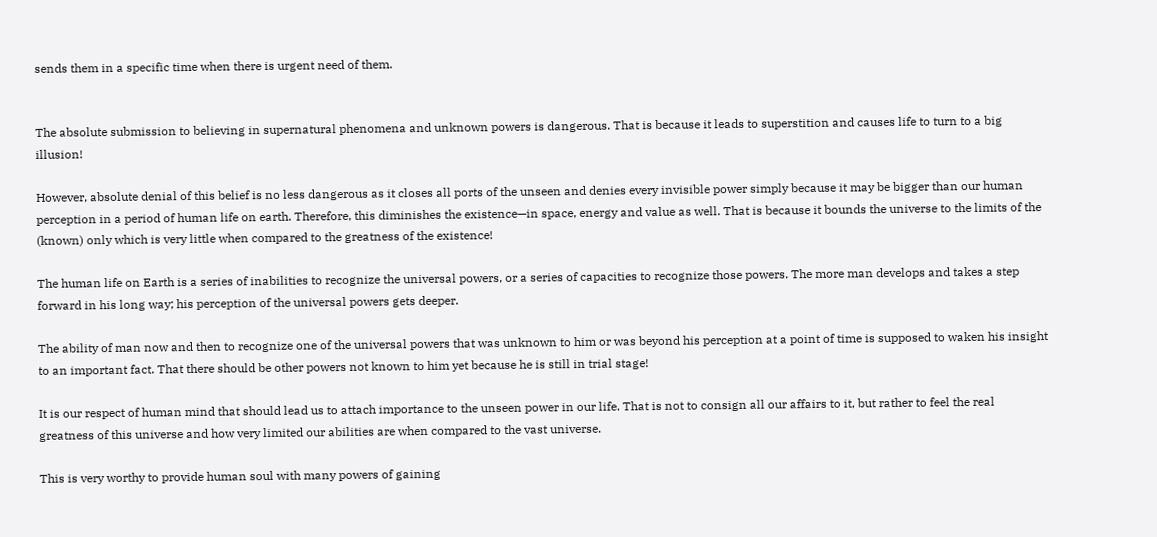sends them in a specific time when there is urgent need of them.


The absolute submission to believing in supernatural phenomena and unknown powers is dangerous. That is because it leads to superstition and causes life to turn to a big illusion!

However, absolute denial of this belief is no less dangerous as it closes all ports of the unseen and denies every invisible power simply because it may be bigger than our human perception in a period of human life on earth. Therefore, this diminishes the existence—in space, energy and value as well. That is because it bounds the universe to the limits of the (known) only which is very little when compared to the greatness of the existence!

The human life on Earth is a series of inabilities to recognize the universal powers, or a series of capacities to recognize those powers. The more man develops and takes a step forward in his long way; his perception of the universal powers gets deeper.

The ability of man now and then to recognize one of the universal powers that was unknown to him or was beyond his perception at a point of time is supposed to waken his insight to an important fact. That there should be other powers not known to him yet because he is still in trial stage!

It is our respect of human mind that should lead us to attach importance to the unseen power in our life. That is not to consign all our affairs to it, but rather to feel the real greatness of this universe and how very limited our abilities are when compared to the vast universe.

This is very worthy to provide human soul with many powers of gaining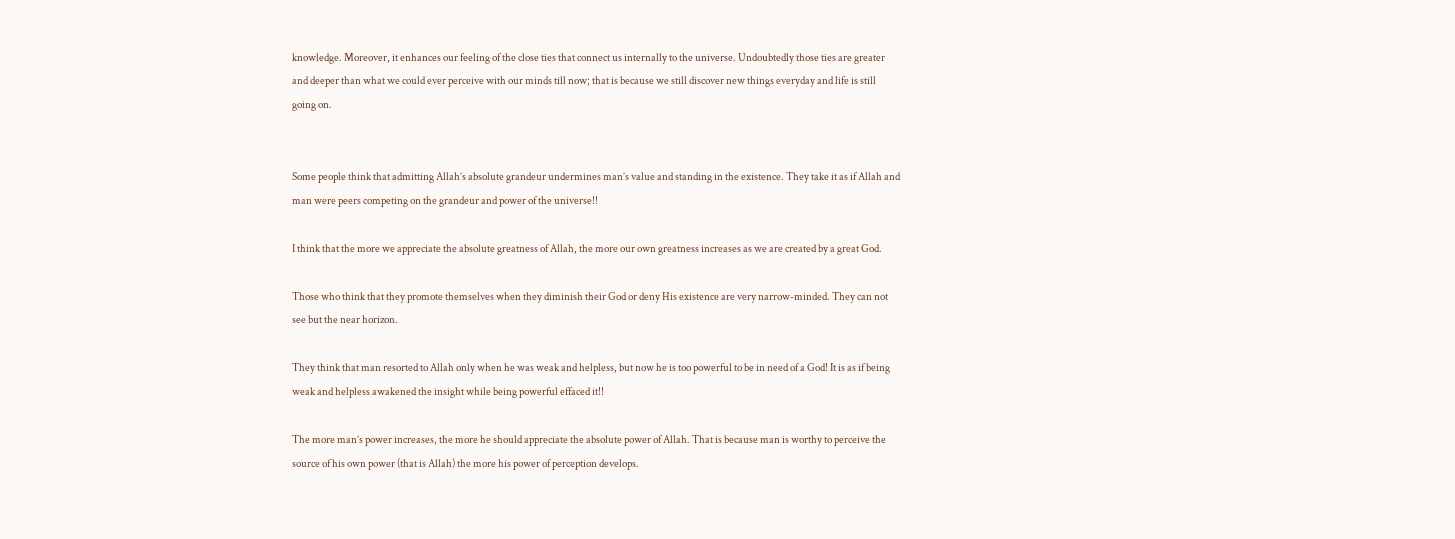knowledge. Moreover, it enhances our feeling of the close ties that connect us internally to the universe. Undoubtedly those ties are greater and deeper than what we could ever perceive with our minds till now; that is because we still discover new things everyday and life is still going on.


Some people think that admitting Allah’s absolute grandeur undermines man’s value and standing in the existence. They take it as if Allah and man were peers competing on the grandeur and power of the universe!!

I think that the more we appreciate the absolute greatness of Allah, the more our own greatness increases as we are created by a great God.

Those who think that they promote themselves when they diminish their God or deny His existence are very narrow-minded. They can not see but the near horizon.

They think that man resorted to Allah only when he was weak and helpless, but now he is too powerful to be in need of a God! It is as if being weak and helpless awakened the insight while being powerful effaced it!!

The more man’s power increases, the more he should appreciate the absolute power of Allah. That is because man is worthy to perceive the source of his own power (that is Allah) the more his power of perception develops.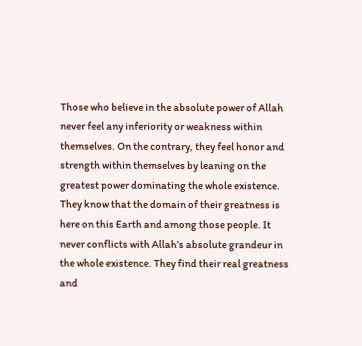Those who believe in the absolute power of Allah never feel any inferiority or weakness within themselves. On the contrary, they feel honor and strength within themselves by leaning on the greatest power dominating the whole existence. They know that the domain of their greatness is here on this Earth and among those people. It never conflicts with Allah’s absolute grandeur in the whole existence. They find their real greatness and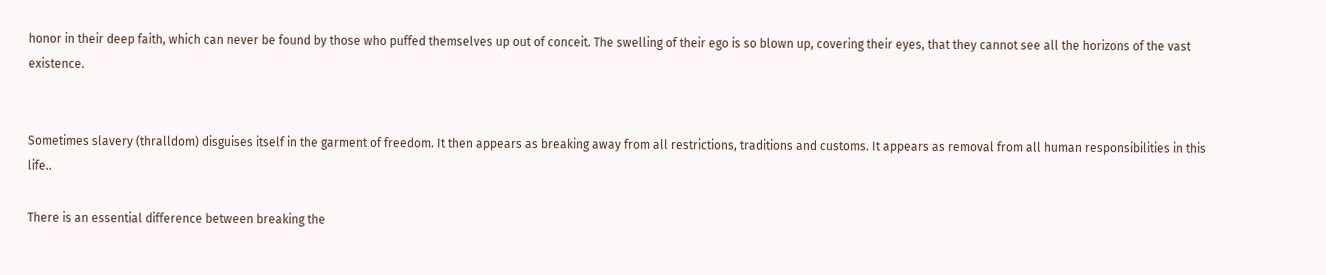honor in their deep faith, which can never be found by those who puffed themselves up out of conceit. The swelling of their ego is so blown up, covering their eyes, that they cannot see all the horizons of the vast existence.


Sometimes slavery (thralldom) disguises itself in the garment of freedom. It then appears as breaking away from all restrictions, traditions and customs. It appears as removal from all human responsibilities in this life..

There is an essential difference between breaking the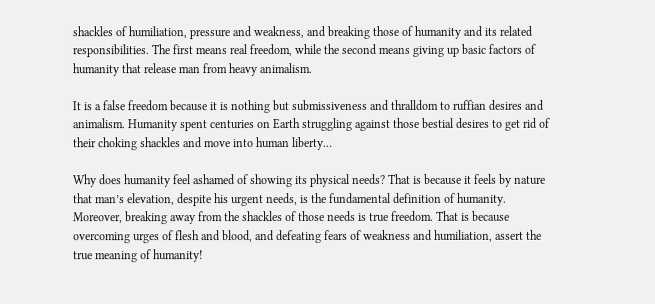shackles of humiliation, pressure and weakness, and breaking those of humanity and its related responsibilities. The first means real freedom, while the second means giving up basic factors of humanity that release man from heavy animalism.

It is a false freedom because it is nothing but submissiveness and thralldom to ruffian desires and animalism. Humanity spent centuries on Earth struggling against those bestial desires to get rid of their choking shackles and move into human liberty…

Why does humanity feel ashamed of showing its physical needs? That is because it feels by nature that man’s elevation, despite his urgent needs, is the fundamental definition of humanity. Moreover, breaking away from the shackles of those needs is true freedom. That is because overcoming urges of flesh and blood, and defeating fears of weakness and humiliation, assert the true meaning of humanity!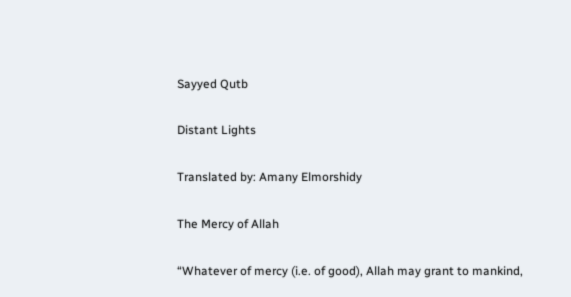Sayyed Qutb

Distant Lights

Translated by: Amany Elmorshidy

The Mercy of Allah

“Whatever of mercy (i.e. of good), Allah may grant to mankind,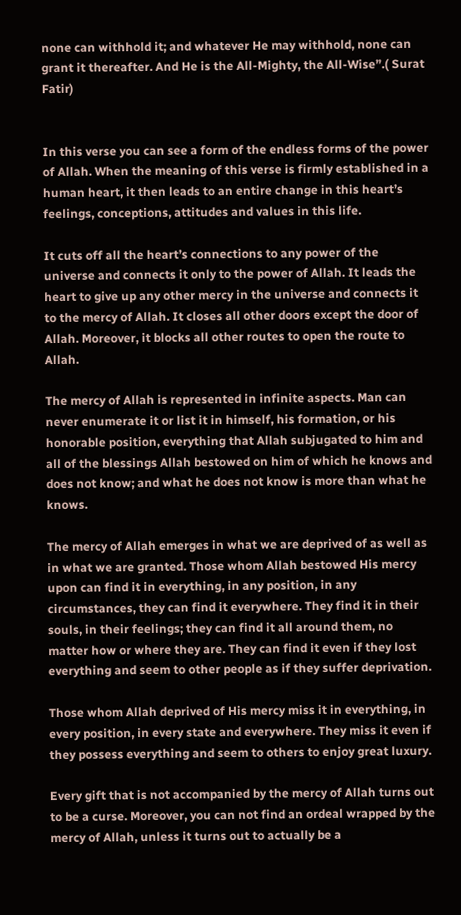none can withhold it; and whatever He may withhold, none can grant it thereafter. And He is the All-Mighty, the All-Wise”.( Surat Fatir)


In this verse you can see a form of the endless forms of the power of Allah. When the meaning of this verse is firmly established in a human heart, it then leads to an entire change in this heart’s feelings, conceptions, attitudes and values in this life.

It cuts off all the heart’s connections to any power of the universe and connects it only to the power of Allah. It leads the heart to give up any other mercy in the universe and connects it to the mercy of Allah. It closes all other doors except the door of Allah. Moreover, it blocks all other routes to open the route to Allah.

The mercy of Allah is represented in infinite aspects. Man can never enumerate it or list it in himself, his formation, or his honorable position, everything that Allah subjugated to him and all of the blessings Allah bestowed on him of which he knows and does not know; and what he does not know is more than what he knows.

The mercy of Allah emerges in what we are deprived of as well as in what we are granted. Those whom Allah bestowed His mercy upon can find it in everything, in any position, in any circumstances, they can find it everywhere. They find it in their souls, in their feelings; they can find it all around them, no matter how or where they are. They can find it even if they lost everything and seem to other people as if they suffer deprivation.

Those whom Allah deprived of His mercy miss it in everything, in every position, in every state and everywhere. They miss it even if they possess everything and seem to others to enjoy great luxury.

Every gift that is not accompanied by the mercy of Allah turns out to be a curse. Moreover, you can not find an ordeal wrapped by the mercy of Allah, unless it turns out to actually be a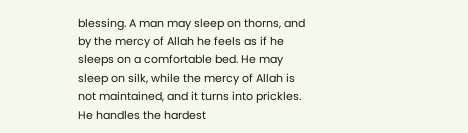blessing. A man may sleep on thorns, and by the mercy of Allah he feels as if he sleeps on a comfortable bed. He may sleep on silk, while the mercy of Allah is not maintained, and it turns into prickles. He handles the hardest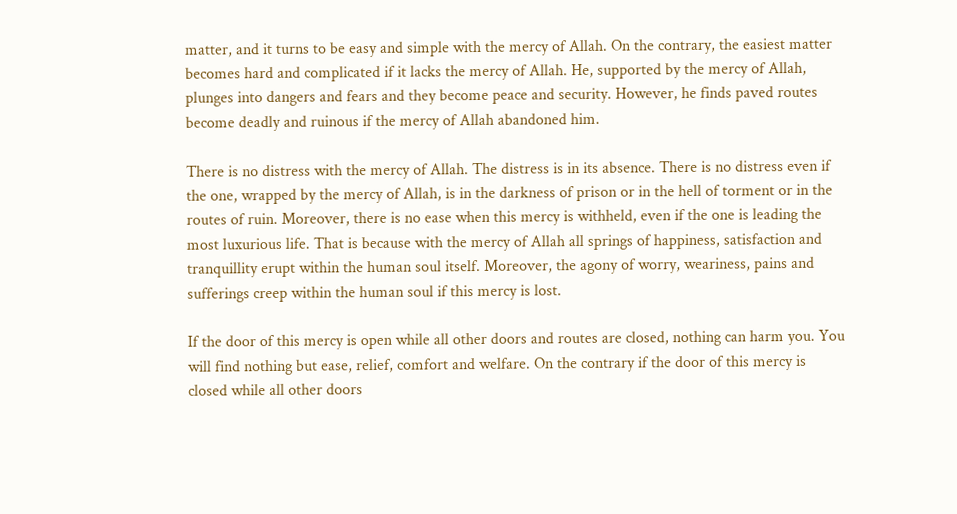matter, and it turns to be easy and simple with the mercy of Allah. On the contrary, the easiest matter becomes hard and complicated if it lacks the mercy of Allah. He, supported by the mercy of Allah, plunges into dangers and fears and they become peace and security. However, he finds paved routes become deadly and ruinous if the mercy of Allah abandoned him.

There is no distress with the mercy of Allah. The distress is in its absence. There is no distress even if the one, wrapped by the mercy of Allah, is in the darkness of prison or in the hell of torment or in the routes of ruin. Moreover, there is no ease when this mercy is withheld, even if the one is leading the most luxurious life. That is because with the mercy of Allah all springs of happiness, satisfaction and tranquillity erupt within the human soul itself. Moreover, the agony of worry, weariness, pains and sufferings creep within the human soul if this mercy is lost.

If the door of this mercy is open while all other doors and routes are closed, nothing can harm you. You will find nothing but ease, relief, comfort and welfare. On the contrary if the door of this mercy is closed while all other doors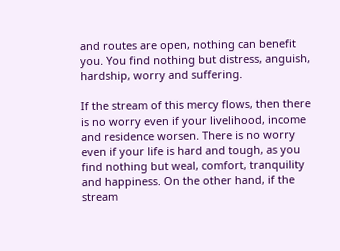and routes are open, nothing can benefit you. You find nothing but distress, anguish, hardship, worry and suffering.

If the stream of this mercy flows, then there is no worry even if your livelihood, income and residence worsen. There is no worry even if your life is hard and tough, as you find nothing but weal, comfort, tranquility and happiness. On the other hand, if the stream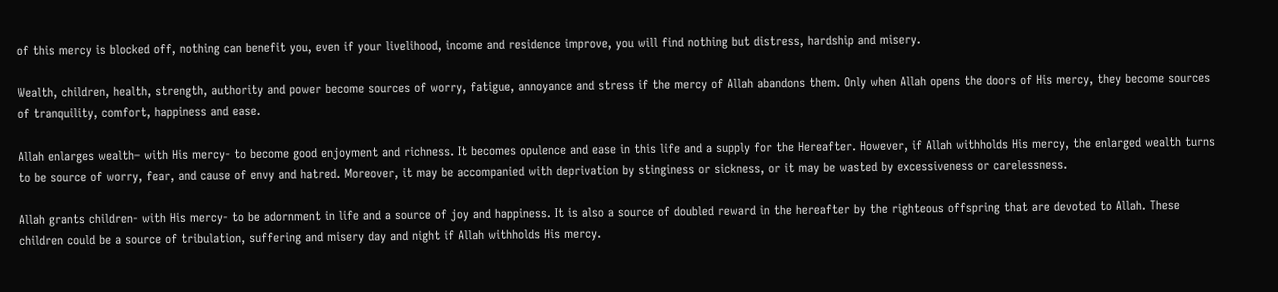of this mercy is blocked off, nothing can benefit you, even if your livelihood, income and residence improve, you will find nothing but distress, hardship and misery.

Wealth, children, health, strength, authority and power become sources of worry, fatigue, annoyance and stress if the mercy of Allah abandons them. Only when Allah opens the doors of His mercy, they become sources of tranquility, comfort, happiness and ease.

Allah enlarges wealth– with His mercy- to become good enjoyment and richness. It becomes opulence and ease in this life and a supply for the Hereafter. However, if Allah withholds His mercy, the enlarged wealth turns to be source of worry, fear, and cause of envy and hatred. Moreover, it may be accompanied with deprivation by stinginess or sickness, or it may be wasted by excessiveness or carelessness.

Allah grants children- with His mercy- to be adornment in life and a source of joy and happiness. It is also a source of doubled reward in the hereafter by the righteous offspring that are devoted to Allah. These children could be a source of tribulation, suffering and misery day and night if Allah withholds His mercy.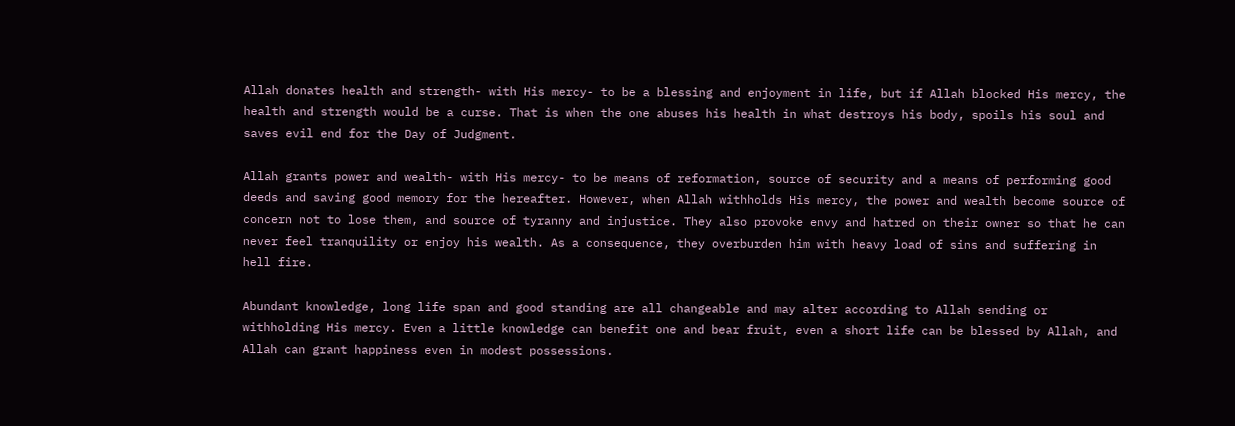Allah donates health and strength- with His mercy- to be a blessing and enjoyment in life, but if Allah blocked His mercy, the health and strength would be a curse. That is when the one abuses his health in what destroys his body, spoils his soul and saves evil end for the Day of Judgment.

Allah grants power and wealth- with His mercy- to be means of reformation, source of security and a means of performing good deeds and saving good memory for the hereafter. However, when Allah withholds His mercy, the power and wealth become source of concern not to lose them, and source of tyranny and injustice. They also provoke envy and hatred on their owner so that he can never feel tranquility or enjoy his wealth. As a consequence, they overburden him with heavy load of sins and suffering in hell fire.

Abundant knowledge, long life span and good standing are all changeable and may alter according to Allah sending or withholding His mercy. Even a little knowledge can benefit one and bear fruit, even a short life can be blessed by Allah, and Allah can grant happiness even in modest possessions.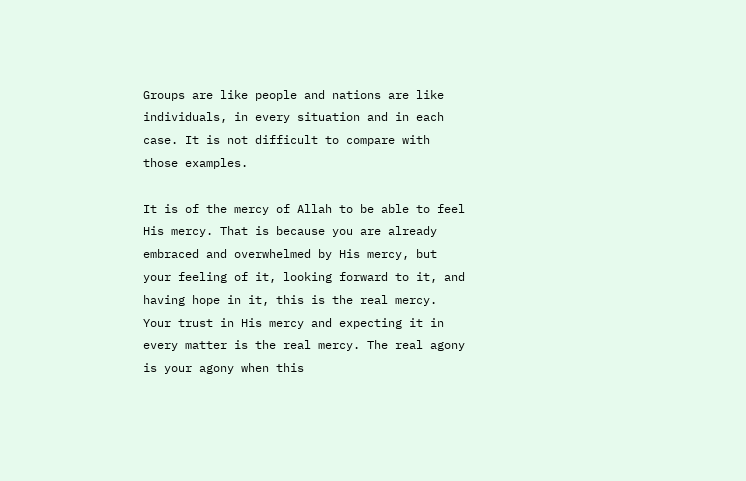Groups are like people and nations are like individuals, in every situation and in each case. It is not difficult to compare with those examples.

It is of the mercy of Allah to be able to feel His mercy. That is because you are already embraced and overwhelmed by His mercy, but your feeling of it, looking forward to it, and having hope in it, this is the real mercy. Your trust in His mercy and expecting it in every matter is the real mercy. The real agony is your agony when this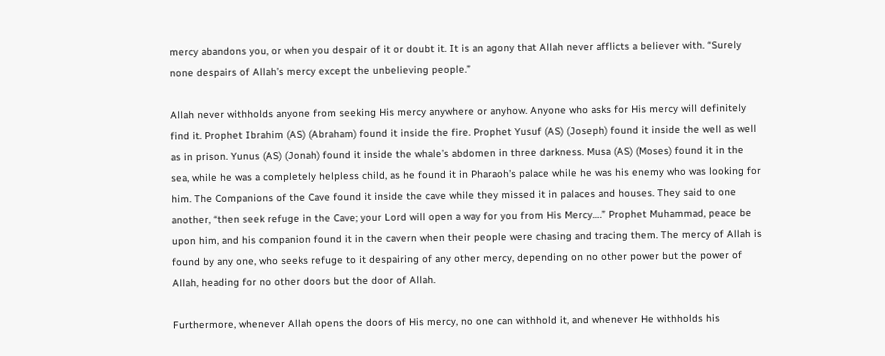mercy abandons you, or when you despair of it or doubt it. It is an agony that Allah never afflicts a believer with. “Surely none despairs of Allah’s mercy except the unbelieving people.”

Allah never withholds anyone from seeking His mercy anywhere or anyhow. Anyone who asks for His mercy will definitely find it. Prophet Ibrahim (AS) (Abraham) found it inside the fire. Prophet Yusuf (AS) (Joseph) found it inside the well as well as in prison. Yunus (AS) (Jonah) found it inside the whale’s abdomen in three darkness. Musa (AS) (Moses) found it in the sea, while he was a completely helpless child, as he found it in Pharaoh’s palace while he was his enemy who was looking for him. The Companions of the Cave found it inside the cave while they missed it in palaces and houses. They said to one another, “then seek refuge in the Cave; your Lord will open a way for you from His Mercy….” Prophet Muhammad, peace be upon him, and his companion found it in the cavern when their people were chasing and tracing them. The mercy of Allah is found by any one, who seeks refuge to it despairing of any other mercy, depending on no other power but the power of Allah, heading for no other doors but the door of Allah.

Furthermore, whenever Allah opens the doors of His mercy, no one can withhold it, and whenever He withholds his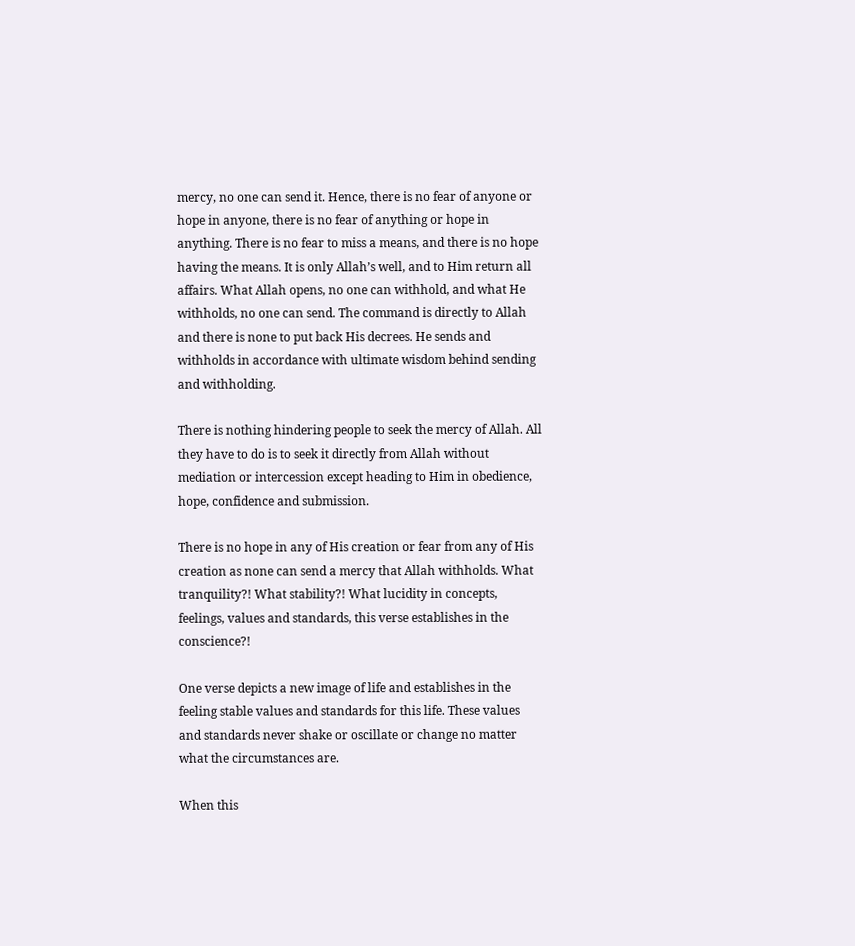mercy, no one can send it. Hence, there is no fear of anyone or hope in anyone, there is no fear of anything or hope in anything. There is no fear to miss a means, and there is no hope having the means. It is only Allah’s well, and to Him return all affairs. What Allah opens, no one can withhold, and what He withholds, no one can send. The command is directly to Allah and there is none to put back His decrees. He sends and withholds in accordance with ultimate wisdom behind sending and withholding.

There is nothing hindering people to seek the mercy of Allah. All they have to do is to seek it directly from Allah without mediation or intercession except heading to Him in obedience, hope, confidence and submission.

There is no hope in any of His creation or fear from any of His creation as none can send a mercy that Allah withholds. What tranquility?! What stability?! What lucidity in concepts, feelings, values and standards, this verse establishes in the conscience?!

One verse depicts a new image of life and establishes in the feeling stable values and standards for this life. These values and standards never shake or oscillate or change no matter what the circumstances are.

When this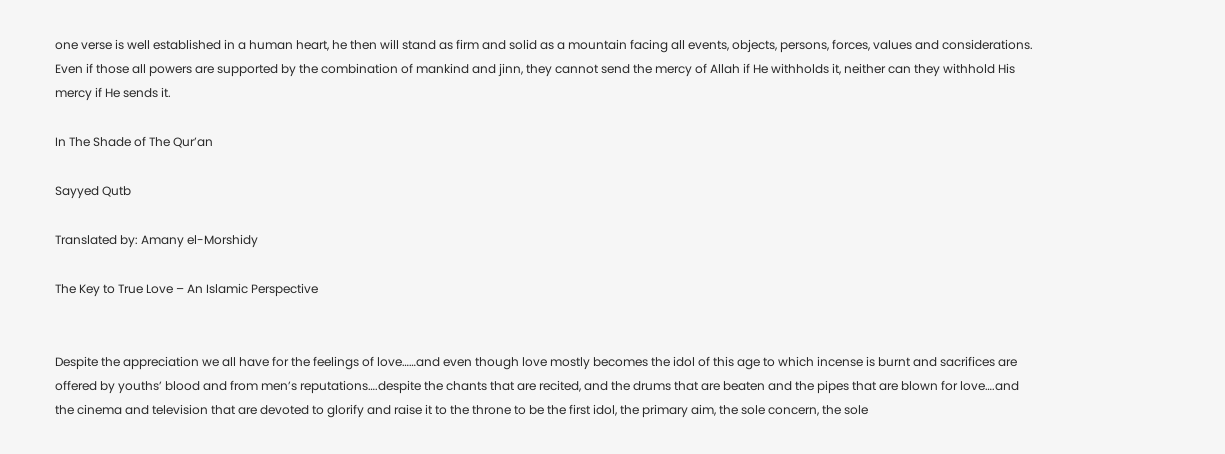one verse is well established in a human heart, he then will stand as firm and solid as a mountain facing all events, objects, persons, forces, values and considerations. Even if those all powers are supported by the combination of mankind and jinn, they cannot send the mercy of Allah if He withholds it, neither can they withhold His mercy if He sends it.

In The Shade of The Qur’an

Sayyed Qutb

Translated by: Amany el-Morshidy

The Key to True Love – An Islamic Perspective


Despite the appreciation we all have for the feelings of love……and even though love mostly becomes the idol of this age to which incense is burnt and sacrifices are offered by youths’ blood and from men’s reputations….despite the chants that are recited, and the drums that are beaten and the pipes that are blown for love….and the cinema and television that are devoted to glorify and raise it to the throne to be the first idol, the primary aim, the sole concern, the sole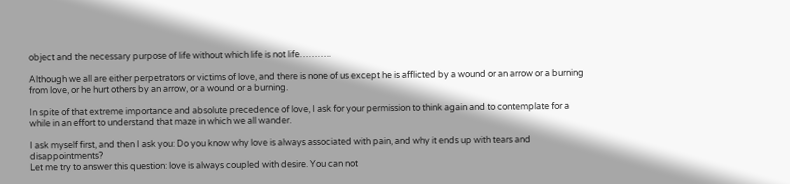object and the necessary purpose of life without which life is not life………..

Although we all are either perpetrators or victims of love, and there is none of us except he is afflicted by a wound or an arrow or a burning from love, or he hurt others by an arrow, or a wound or a burning.

In spite of that extreme importance and absolute precedence of love, I ask for your permission to think again and to contemplate for a while in an effort to understand that maze in which we all wander.

I ask myself first, and then I ask you: Do you know why love is always associated with pain, and why it ends up with tears and disappointments?
Let me try to answer this question: love is always coupled with desire. You can not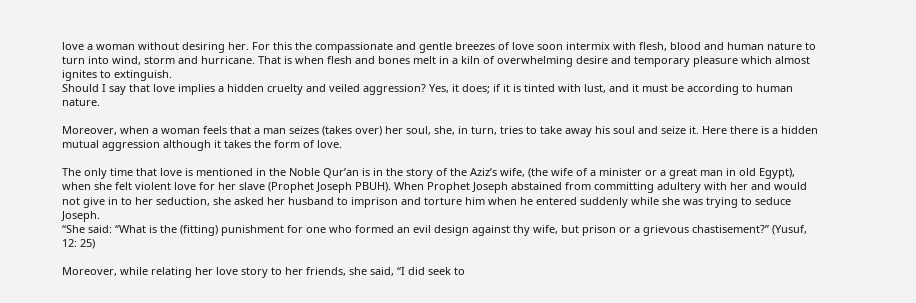love a woman without desiring her. For this the compassionate and gentle breezes of love soon intermix with flesh, blood and human nature to turn into wind, storm and hurricane. That is when flesh and bones melt in a kiln of overwhelming desire and temporary pleasure which almost ignites to extinguish.
Should I say that love implies a hidden cruelty and veiled aggression? Yes, it does; if it is tinted with lust, and it must be according to human nature.

Moreover, when a woman feels that a man seizes (takes over) her soul, she, in turn, tries to take away his soul and seize it. Here there is a hidden mutual aggression although it takes the form of love.

The only time that love is mentioned in the Noble Qur’an is in the story of the Aziz’s wife, (the wife of a minister or a great man in old Egypt), when she felt violent love for her slave (Prophet Joseph PBUH). When Prophet Joseph abstained from committing adultery with her and would not give in to her seduction, she asked her husband to imprison and torture him when he entered suddenly while she was trying to seduce Joseph.
“She said: “What is the (fitting) punishment for one who formed an evil design against thy wife, but prison or a grievous chastisement?” (Yusuf, 12: 25)

Moreover, while relating her love story to her friends, she said, “I did seek to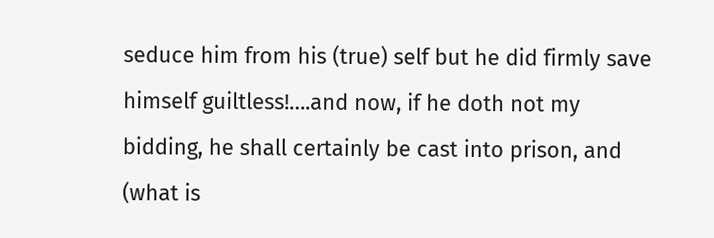seduce him from his (true) self but he did firmly save himself guiltless!….and now, if he doth not my bidding, he shall certainly be cast into prison, and (what is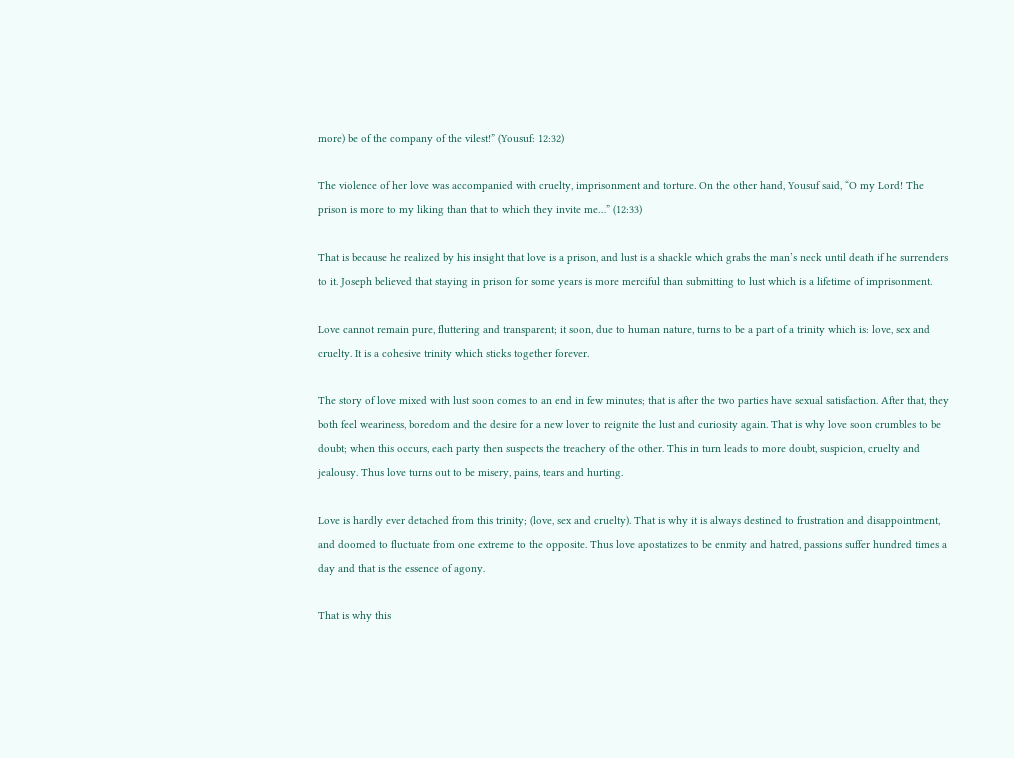more) be of the company of the vilest!” (Yousuf: 12:32)

The violence of her love was accompanied with cruelty, imprisonment and torture. On the other hand, Yousuf said, “O my Lord! The prison is more to my liking than that to which they invite me…” (12:33)

That is because he realized by his insight that love is a prison, and lust is a shackle which grabs the man’s neck until death if he surrenders to it. Joseph believed that staying in prison for some years is more merciful than submitting to lust which is a lifetime of imprisonment.

Love cannot remain pure, fluttering and transparent; it soon, due to human nature, turns to be a part of a trinity which is: love, sex and cruelty. It is a cohesive trinity which sticks together forever.

The story of love mixed with lust soon comes to an end in few minutes; that is after the two parties have sexual satisfaction. After that, they both feel weariness, boredom and the desire for a new lover to reignite the lust and curiosity again. That is why love soon crumbles to be doubt; when this occurs, each party then suspects the treachery of the other. This in turn leads to more doubt, suspicion, cruelty and jealousy. Thus love turns out to be misery, pains, tears and hurting.

Love is hardly ever detached from this trinity; (love, sex and cruelty). That is why it is always destined to frustration and disappointment, and doomed to fluctuate from one extreme to the opposite. Thus love apostatizes to be enmity and hatred, passions suffer hundred times a day and that is the essence of agony.

That is why this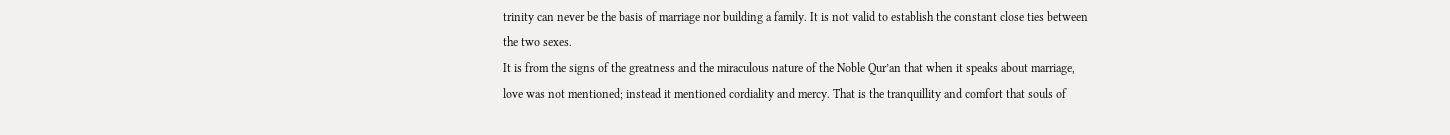trinity can never be the basis of marriage nor building a family. It is not valid to establish the constant close ties between the two sexes.
It is from the signs of the greatness and the miraculous nature of the Noble Qur’an that when it speaks about marriage, love was not mentioned; instead it mentioned cordiality and mercy. That is the tranquillity and comfort that souls of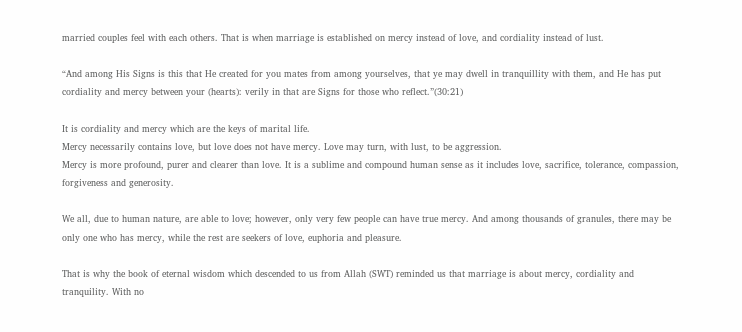married couples feel with each others. That is when marriage is established on mercy instead of love, and cordiality instead of lust.

“And among His Signs is this that He created for you mates from among yourselves, that ye may dwell in tranquillity with them, and He has put cordiality and mercy between your (hearts): verily in that are Signs for those who reflect.”(30:21)

It is cordiality and mercy which are the keys of marital life.
Mercy necessarily contains love, but love does not have mercy. Love may turn, with lust, to be aggression.
Mercy is more profound, purer and clearer than love. It is a sublime and compound human sense as it includes love, sacrifice, tolerance, compassion, forgiveness and generosity.

We all, due to human nature, are able to love; however, only very few people can have true mercy. And among thousands of granules, there may be only one who has mercy, while the rest are seekers of love, euphoria and pleasure.

That is why the book of eternal wisdom which descended to us from Allah (SWT) reminded us that marriage is about mercy, cordiality and tranquility. With no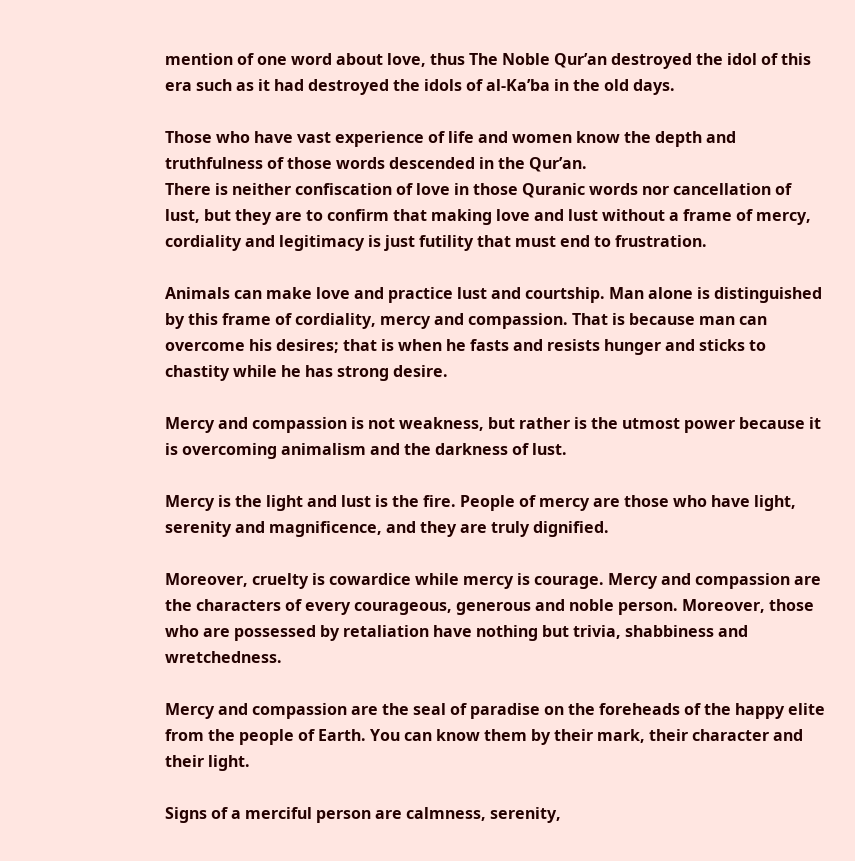mention of one word about love, thus The Noble Qur’an destroyed the idol of this era such as it had destroyed the idols of al-Ka’ba in the old days.

Those who have vast experience of life and women know the depth and truthfulness of those words descended in the Qur’an.
There is neither confiscation of love in those Quranic words nor cancellation of lust, but they are to confirm that making love and lust without a frame of mercy, cordiality and legitimacy is just futility that must end to frustration.

Animals can make love and practice lust and courtship. Man alone is distinguished by this frame of cordiality, mercy and compassion. That is because man can overcome his desires; that is when he fasts and resists hunger and sticks to chastity while he has strong desire.

Mercy and compassion is not weakness, but rather is the utmost power because it is overcoming animalism and the darkness of lust.

Mercy is the light and lust is the fire. People of mercy are those who have light, serenity and magnificence, and they are truly dignified.

Moreover, cruelty is cowardice while mercy is courage. Mercy and compassion are the characters of every courageous, generous and noble person. Moreover, those who are possessed by retaliation have nothing but trivia, shabbiness and wretchedness.

Mercy and compassion are the seal of paradise on the foreheads of the happy elite from the people of Earth. You can know them by their mark, their character and their light.

Signs of a merciful person are calmness, serenity,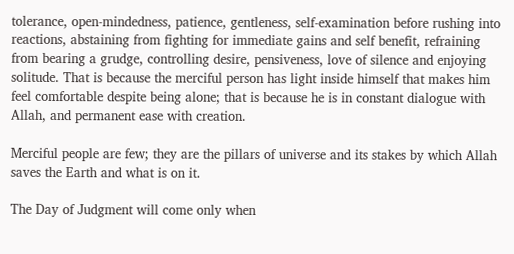tolerance, open-mindedness, patience, gentleness, self-examination before rushing into reactions, abstaining from fighting for immediate gains and self benefit, refraining from bearing a grudge, controlling desire, pensiveness, love of silence and enjoying solitude. That is because the merciful person has light inside himself that makes him feel comfortable despite being alone; that is because he is in constant dialogue with Allah, and permanent ease with creation.

Merciful people are few; they are the pillars of universe and its stakes by which Allah saves the Earth and what is on it.

The Day of Judgment will come only when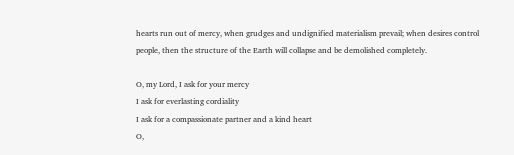hearts run out of mercy, when grudges and undignified materialism prevail; when desires control people, then the structure of the Earth will collapse and be demolished completely.

O, my Lord, I ask for your mercy
I ask for everlasting cordiality
I ask for a compassionate partner and a kind heart
O,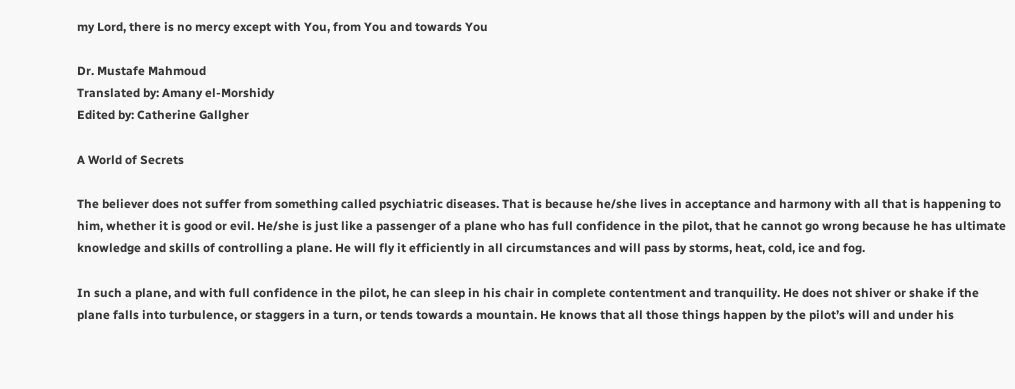my Lord, there is no mercy except with You, from You and towards You

Dr. Mustafe Mahmoud
Translated by: Amany el-Morshidy
Edited by: Catherine Gallgher

A World of Secrets

The believer does not suffer from something called psychiatric diseases. That is because he/she lives in acceptance and harmony with all that is happening to him, whether it is good or evil. He/she is just like a passenger of a plane who has full confidence in the pilot, that he cannot go wrong because he has ultimate knowledge and skills of controlling a plane. He will fly it efficiently in all circumstances and will pass by storms, heat, cold, ice and fog.

In such a plane, and with full confidence in the pilot, he can sleep in his chair in complete contentment and tranquility. He does not shiver or shake if the plane falls into turbulence, or staggers in a turn, or tends towards a mountain. He knows that all those things happen by the pilot’s will and under his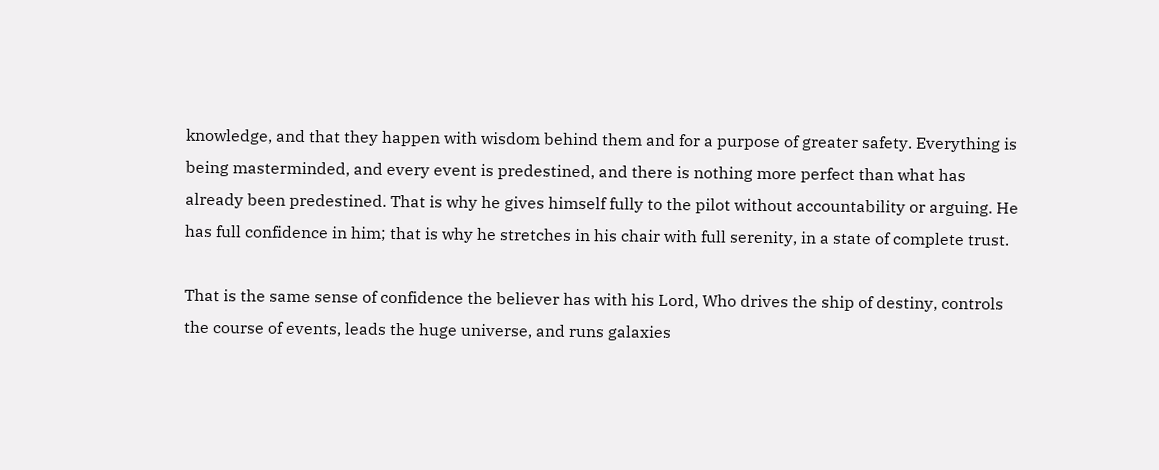knowledge, and that they happen with wisdom behind them and for a purpose of greater safety. Everything is being masterminded, and every event is predestined, and there is nothing more perfect than what has already been predestined. That is why he gives himself fully to the pilot without accountability or arguing. He has full confidence in him; that is why he stretches in his chair with full serenity, in a state of complete trust.

That is the same sense of confidence the believer has with his Lord, Who drives the ship of destiny, controls the course of events, leads the huge universe, and runs galaxies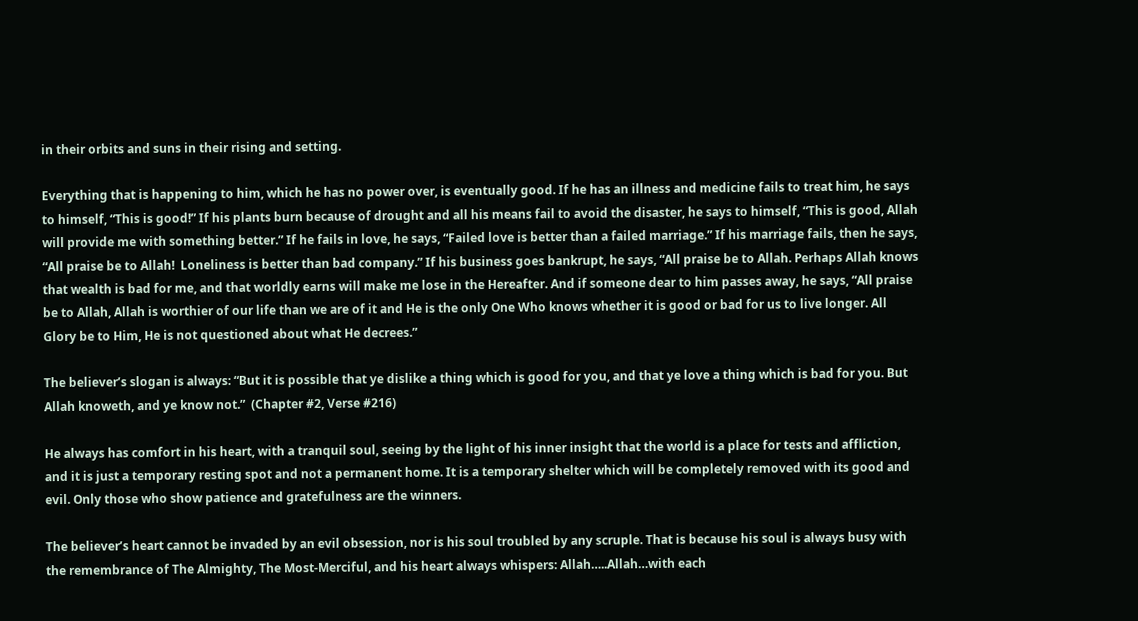in their orbits and suns in their rising and setting.

Everything that is happening to him, which he has no power over, is eventually good. If he has an illness and medicine fails to treat him, he says to himself, “This is good!” If his plants burn because of drought and all his means fail to avoid the disaster, he says to himself, “This is good, Allah will provide me with something better.” If he fails in love, he says, “Failed love is better than a failed marriage.” If his marriage fails, then he says, “All praise be to Allah!  Loneliness is better than bad company.” If his business goes bankrupt, he says, “All praise be to Allah. Perhaps Allah knows that wealth is bad for me, and that worldly earns will make me lose in the Hereafter. And if someone dear to him passes away, he says, “All praise be to Allah, Allah is worthier of our life than we are of it and He is the only One Who knows whether it is good or bad for us to live longer. All Glory be to Him, He is not questioned about what He decrees.”

The believer’s slogan is always: “But it is possible that ye dislike a thing which is good for you, and that ye love a thing which is bad for you. But Allah knoweth, and ye know not.”  (Chapter #2, Verse #216)

He always has comfort in his heart, with a tranquil soul, seeing by the light of his inner insight that the world is a place for tests and affliction, and it is just a temporary resting spot and not a permanent home. It is a temporary shelter which will be completely removed with its good and evil. Only those who show patience and gratefulness are the winners.

The believer’s heart cannot be invaded by an evil obsession, nor is his soul troubled by any scruple. That is because his soul is always busy with the remembrance of The Almighty, The Most-Merciful, and his heart always whispers: Allah…..Allah…with each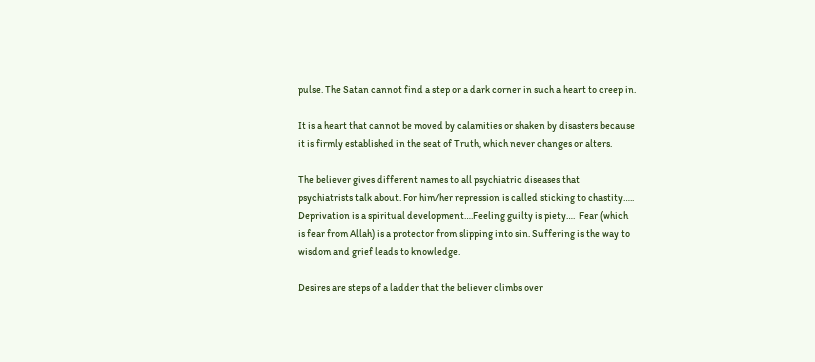pulse. The Satan cannot find a step or a dark corner in such a heart to creep in.

It is a heart that cannot be moved by calamities or shaken by disasters because it is firmly established in the seat of Truth, which never changes or alters.

The believer gives different names to all psychiatric diseases that psychiatrists talk about. For him/her repression is called sticking to chastity….. Deprivation is a spiritual development….Feeling guilty is piety….  Fear (which is fear from Allah) is a protector from slipping into sin. Suffering is the way to wisdom and grief leads to knowledge.

Desires are steps of a ladder that the believer climbs over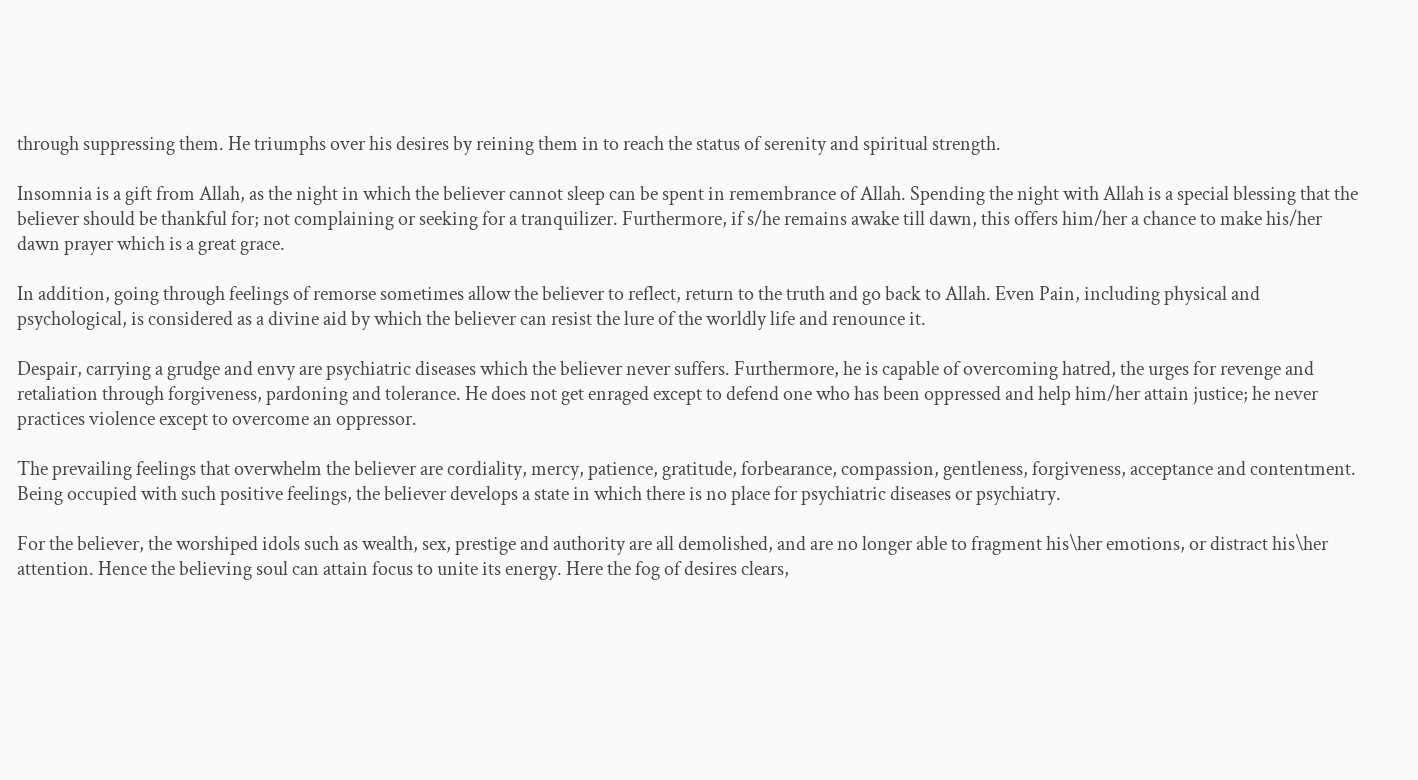through suppressing them. He triumphs over his desires by reining them in to reach the status of serenity and spiritual strength.

Insomnia is a gift from Allah, as the night in which the believer cannot sleep can be spent in remembrance of Allah. Spending the night with Allah is a special blessing that the believer should be thankful for; not complaining or seeking for a tranquilizer. Furthermore, if s/he remains awake till dawn, this offers him/her a chance to make his/her dawn prayer which is a great grace.

In addition, going through feelings of remorse sometimes allow the believer to reflect, return to the truth and go back to Allah. Even Pain, including physical and psychological, is considered as a divine aid by which the believer can resist the lure of the worldly life and renounce it.

Despair, carrying a grudge and envy are psychiatric diseases which the believer never suffers. Furthermore, he is capable of overcoming hatred, the urges for revenge and retaliation through forgiveness, pardoning and tolerance. He does not get enraged except to defend one who has been oppressed and help him/her attain justice; he never practices violence except to overcome an oppressor.

The prevailing feelings that overwhelm the believer are cordiality, mercy, patience, gratitude, forbearance, compassion, gentleness, forgiveness, acceptance and contentment. Being occupied with such positive feelings, the believer develops a state in which there is no place for psychiatric diseases or psychiatry.

For the believer, the worshiped idols such as wealth, sex, prestige and authority are all demolished, and are no longer able to fragment his\her emotions, or distract his\her attention. Hence the believing soul can attain focus to unite its energy. Here the fog of desires clears,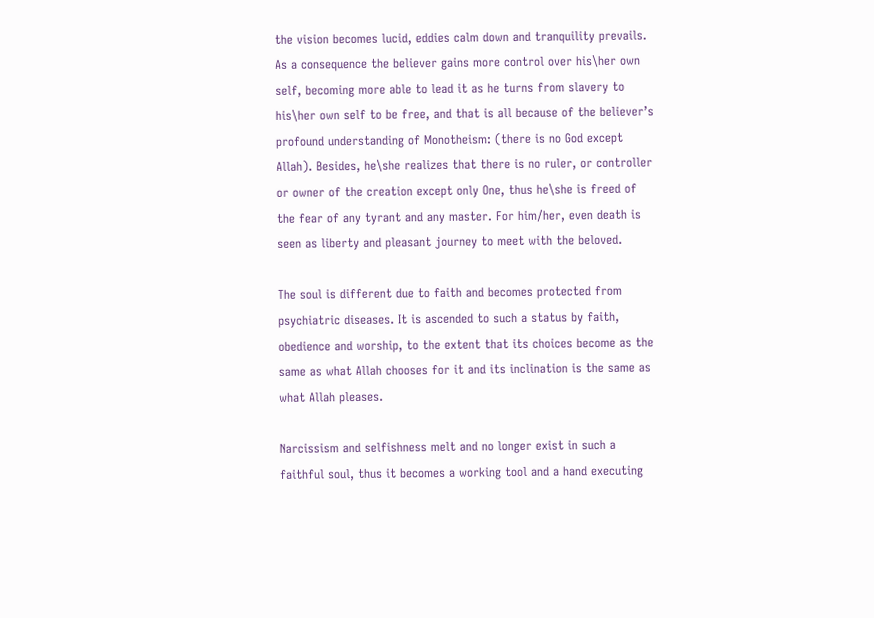the vision becomes lucid, eddies calm down and tranquility prevails. As a consequence the believer gains more control over his\her own self, becoming more able to lead it as he turns from slavery to his\her own self to be free, and that is all because of the believer’s profound understanding of Monotheism: (there is no God except Allah). Besides, he\she realizes that there is no ruler, or controller or owner of the creation except only One, thus he\she is freed of the fear of any tyrant and any master. For him/her, even death is seen as liberty and pleasant journey to meet with the beloved.

The soul is different due to faith and becomes protected from psychiatric diseases. It is ascended to such a status by faith, obedience and worship, to the extent that its choices become as the same as what Allah chooses for it and its inclination is the same as what Allah pleases.

Narcissism and selfishness melt and no longer exist in such a faithful soul, thus it becomes a working tool and a hand executing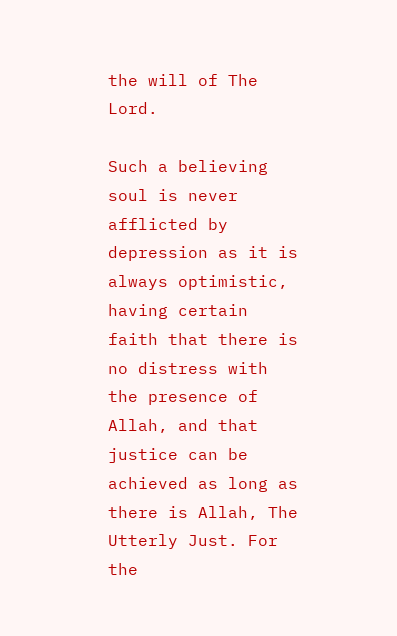the will of The Lord.

Such a believing soul is never afflicted by depression as it is always optimistic, having certain faith that there is no distress with the presence of Allah, and that justice can be achieved as long as there is Allah, The Utterly Just. For the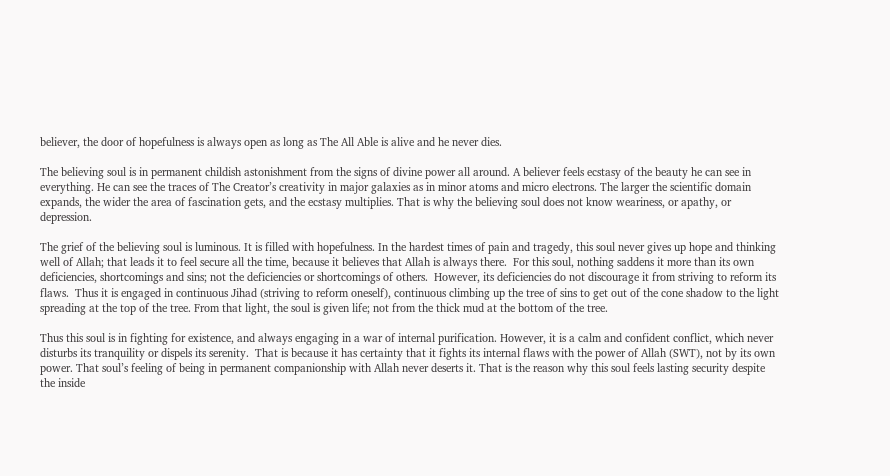believer, the door of hopefulness is always open as long as The All Able is alive and he never dies.

The believing soul is in permanent childish astonishment from the signs of divine power all around. A believer feels ecstasy of the beauty he can see in everything. He can see the traces of The Creator’s creativity in major galaxies as in minor atoms and micro electrons. The larger the scientific domain expands, the wider the area of fascination gets, and the ecstasy multiplies. That is why the believing soul does not know weariness, or apathy, or depression.

The grief of the believing soul is luminous. It is filled with hopefulness. In the hardest times of pain and tragedy, this soul never gives up hope and thinking well of Allah; that leads it to feel secure all the time, because it believes that Allah is always there.  For this soul, nothing saddens it more than its own deficiencies, shortcomings and sins; not the deficiencies or shortcomings of others.  However, its deficiencies do not discourage it from striving to reform its flaws.  Thus it is engaged in continuous Jihad (striving to reform oneself), continuous climbing up the tree of sins to get out of the cone shadow to the light spreading at the top of the tree. From that light, the soul is given life; not from the thick mud at the bottom of the tree.

Thus this soul is in fighting for existence, and always engaging in a war of internal purification. However, it is a calm and confident conflict, which never disturbs its tranquility or dispels its serenity.  That is because it has certainty that it fights its internal flaws with the power of Allah (SWT), not by its own power. That soul’s feeling of being in permanent companionship with Allah never deserts it. That is the reason why this soul feels lasting security despite the inside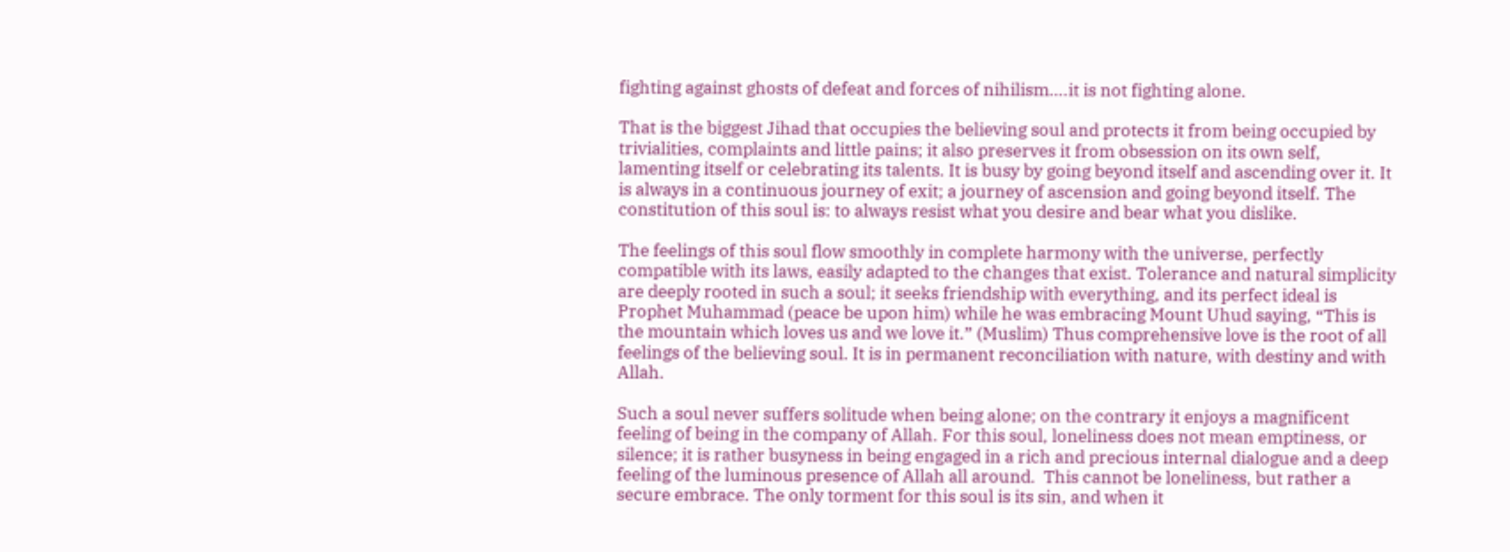fighting against ghosts of defeat and forces of nihilism….it is not fighting alone.

That is the biggest Jihad that occupies the believing soul and protects it from being occupied by trivialities, complaints and little pains; it also preserves it from obsession on its own self, lamenting itself or celebrating its talents. It is busy by going beyond itself and ascending over it. It is always in a continuous journey of exit; a journey of ascension and going beyond itself. The constitution of this soul is: to always resist what you desire and bear what you dislike.

The feelings of this soul flow smoothly in complete harmony with the universe, perfectly compatible with its laws, easily adapted to the changes that exist. Tolerance and natural simplicity are deeply rooted in such a soul; it seeks friendship with everything, and its perfect ideal is Prophet Muhammad (peace be upon him) while he was embracing Mount Uhud saying, “This is the mountain which loves us and we love it.” (Muslim) Thus comprehensive love is the root of all feelings of the believing soul. It is in permanent reconciliation with nature, with destiny and with Allah.

Such a soul never suffers solitude when being alone; on the contrary it enjoys a magnificent feeling of being in the company of Allah. For this soul, loneliness does not mean emptiness, or silence; it is rather busyness in being engaged in a rich and precious internal dialogue and a deep feeling of the luminous presence of Allah all around.  This cannot be loneliness, but rather a secure embrace. The only torment for this soul is its sin, and when it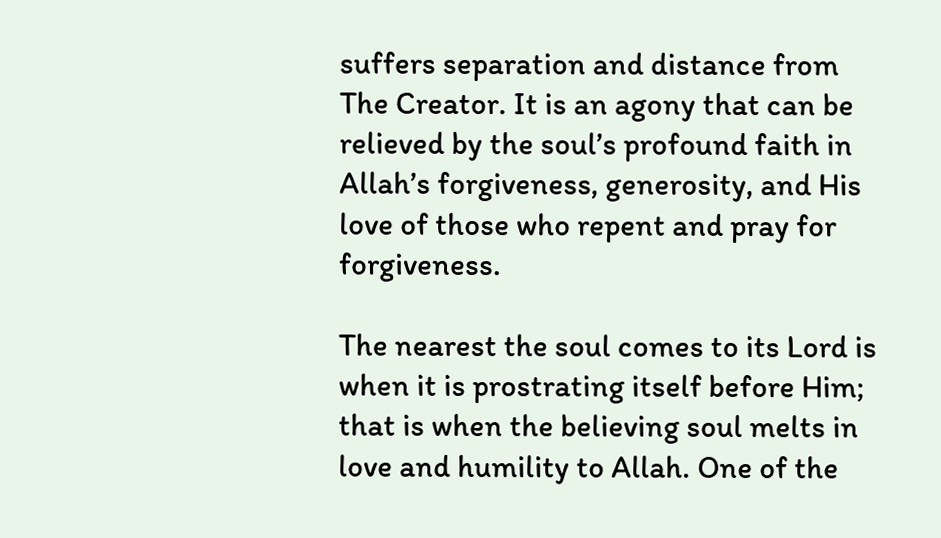suffers separation and distance from The Creator. It is an agony that can be relieved by the soul’s profound faith in Allah’s forgiveness, generosity, and His love of those who repent and pray for forgiveness.

The nearest the soul comes to its Lord is when it is prostrating itself before Him; that is when the believing soul melts in love and humility to Allah. One of the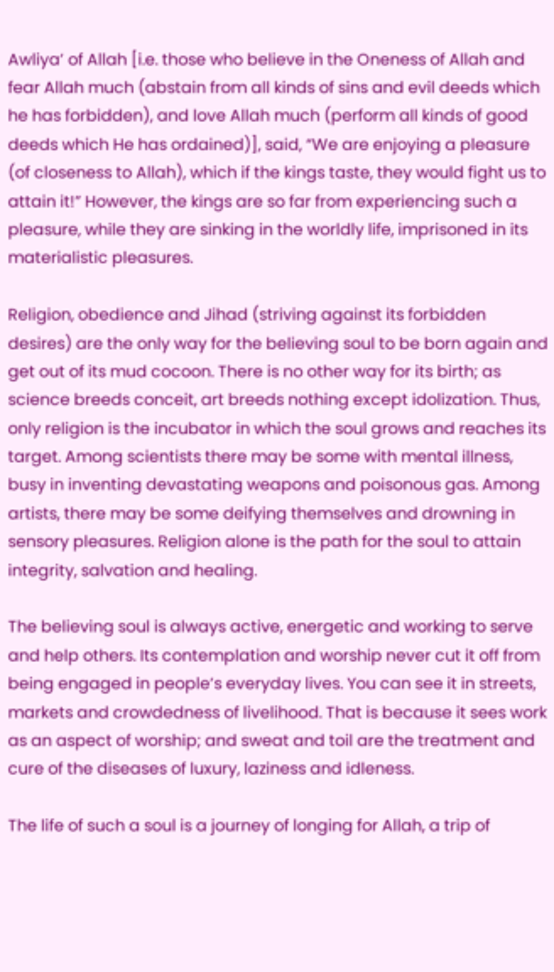Awliya’ of Allah [i.e. those who believe in the Oneness of Allah and fear Allah much (abstain from all kinds of sins and evil deeds which he has forbidden), and love Allah much (perform all kinds of good deeds which He has ordained)], said, “We are enjoying a pleasure (of closeness to Allah), which if the kings taste, they would fight us to attain it!” However, the kings are so far from experiencing such a pleasure, while they are sinking in the worldly life, imprisoned in its materialistic pleasures.

Religion, obedience and Jihad (striving against its forbidden desires) are the only way for the believing soul to be born again and get out of its mud cocoon. There is no other way for its birth; as science breeds conceit, art breeds nothing except idolization. Thus, only religion is the incubator in which the soul grows and reaches its target. Among scientists there may be some with mental illness, busy in inventing devastating weapons and poisonous gas. Among artists, there may be some deifying themselves and drowning in sensory pleasures. Religion alone is the path for the soul to attain integrity, salvation and healing.

The believing soul is always active, energetic and working to serve and help others. Its contemplation and worship never cut it off from being engaged in people’s everyday lives. You can see it in streets, markets and crowdedness of livelihood. That is because it sees work as an aspect of worship; and sweat and toil are the treatment and cure of the diseases of luxury, laziness and idleness.

The life of such a soul is a journey of longing for Allah, a trip of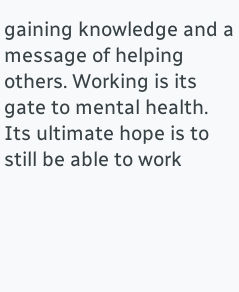gaining knowledge and a message of helping others. Working is its gate to mental health. Its ultimate hope is to still be able to work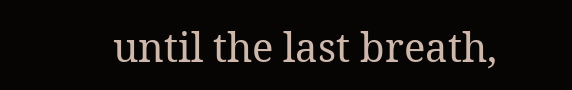until the last breath,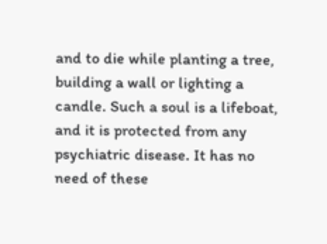and to die while planting a tree, building a wall or lighting a candle. Such a soul is a lifeboat, and it is protected from any psychiatric disease. It has no need of these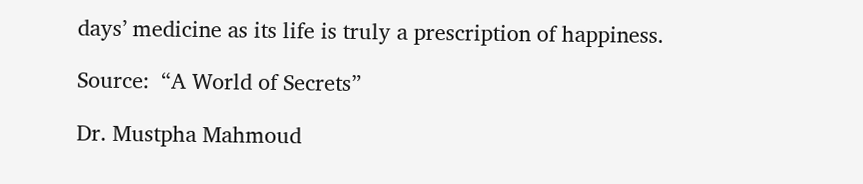days’ medicine as its life is truly a prescription of happiness.

Source:  “A World of Secrets”

Dr. Mustpha Mahmoud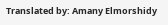Translated by: Amany Elmorshidy